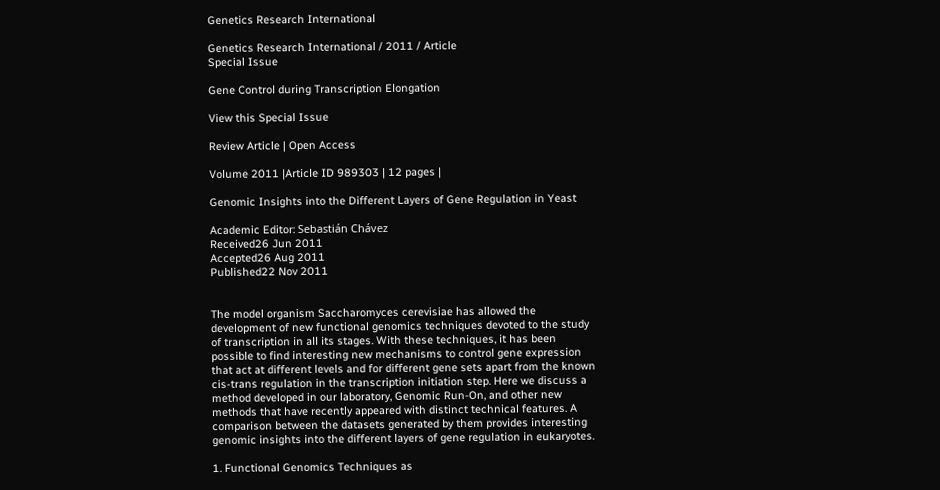Genetics Research International

Genetics Research International / 2011 / Article
Special Issue

Gene Control during Transcription Elongation

View this Special Issue

Review Article | Open Access

Volume 2011 |Article ID 989303 | 12 pages |

Genomic Insights into the Different Layers of Gene Regulation in Yeast

Academic Editor: Sebastián Chávez
Received26 Jun 2011
Accepted26 Aug 2011
Published22 Nov 2011


The model organism Saccharomyces cerevisiae has allowed the development of new functional genomics techniques devoted to the study of transcription in all its stages. With these techniques, it has been possible to find interesting new mechanisms to control gene expression that act at different levels and for different gene sets apart from the known cis-trans regulation in the transcription initiation step. Here we discuss a method developed in our laboratory, Genomic Run-On, and other new methods that have recently appeared with distinct technical features. A comparison between the datasets generated by them provides interesting genomic insights into the different layers of gene regulation in eukaryotes.

1. Functional Genomics Techniques as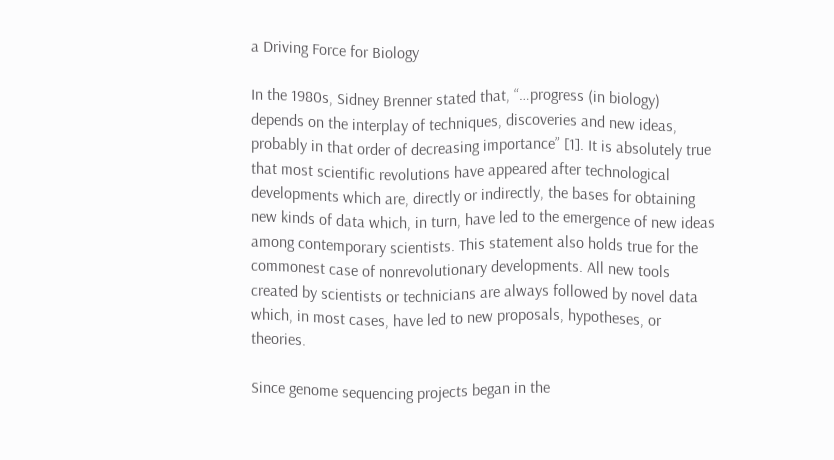a Driving Force for Biology

In the 1980s, Sidney Brenner stated that, “…progress (in biology) depends on the interplay of techniques, discoveries and new ideas, probably in that order of decreasing importance” [1]. It is absolutely true that most scientific revolutions have appeared after technological developments which are, directly or indirectly, the bases for obtaining new kinds of data which, in turn, have led to the emergence of new ideas among contemporary scientists. This statement also holds true for the commonest case of nonrevolutionary developments. All new tools created by scientists or technicians are always followed by novel data which, in most cases, have led to new proposals, hypotheses, or theories.

Since genome sequencing projects began in the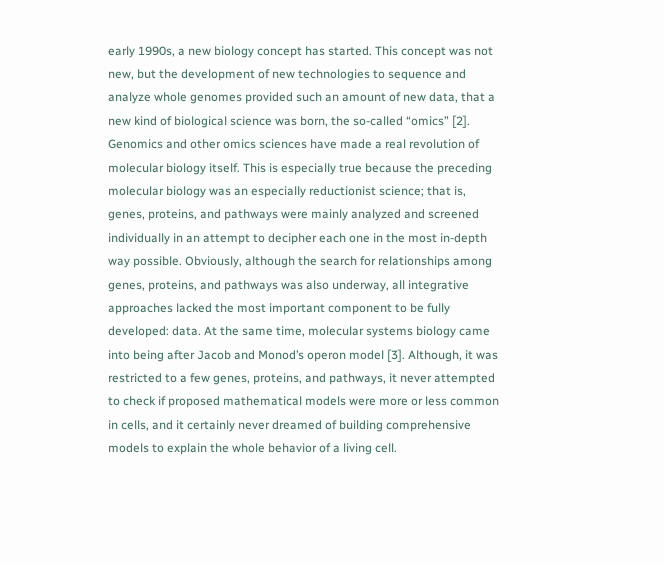early 1990s, a new biology concept has started. This concept was not new, but the development of new technologies to sequence and analyze whole genomes provided such an amount of new data, that a new kind of biological science was born, the so-called “omics” [2]. Genomics and other omics sciences have made a real revolution of molecular biology itself. This is especially true because the preceding molecular biology was an especially reductionist science; that is, genes, proteins, and pathways were mainly analyzed and screened individually in an attempt to decipher each one in the most in-depth way possible. Obviously, although the search for relationships among genes, proteins, and pathways was also underway, all integrative approaches lacked the most important component to be fully developed: data. At the same time, molecular systems biology came into being after Jacob and Monod’s operon model [3]. Although, it was restricted to a few genes, proteins, and pathways, it never attempted to check if proposed mathematical models were more or less common in cells, and it certainly never dreamed of building comprehensive models to explain the whole behavior of a living cell.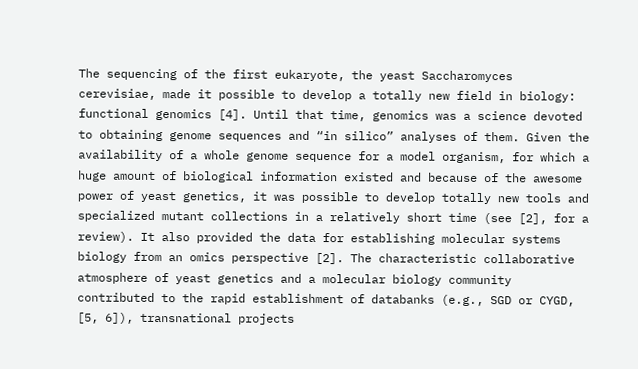The sequencing of the first eukaryote, the yeast Saccharomyces cerevisiae, made it possible to develop a totally new field in biology: functional genomics [4]. Until that time, genomics was a science devoted to obtaining genome sequences and “in silico” analyses of them. Given the availability of a whole genome sequence for a model organism, for which a huge amount of biological information existed and because of the awesome power of yeast genetics, it was possible to develop totally new tools and specialized mutant collections in a relatively short time (see [2], for a review). It also provided the data for establishing molecular systems biology from an omics perspective [2]. The characteristic collaborative atmosphere of yeast genetics and a molecular biology community contributed to the rapid establishment of databanks (e.g., SGD or CYGD, [5, 6]), transnational projects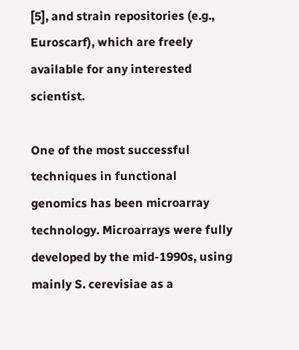[5], and strain repositories (e.g., Euroscarf), which are freely available for any interested scientist.

One of the most successful techniques in functional genomics has been microarray technology. Microarrays were fully developed by the mid-1990s, using mainly S. cerevisiae as a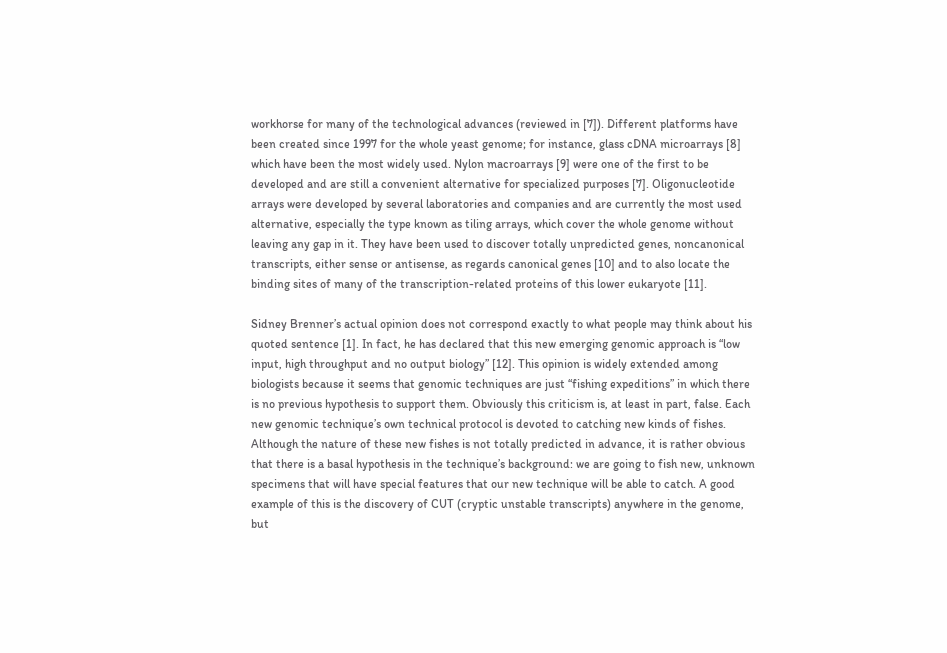workhorse for many of the technological advances (reviewed in [7]). Different platforms have been created since 1997 for the whole yeast genome; for instance, glass cDNA microarrays [8] which have been the most widely used. Nylon macroarrays [9] were one of the first to be developed and are still a convenient alternative for specialized purposes [7]. Oligonucleotide arrays were developed by several laboratories and companies and are currently the most used alternative, especially the type known as tiling arrays, which cover the whole genome without leaving any gap in it. They have been used to discover totally unpredicted genes, noncanonical transcripts, either sense or antisense, as regards canonical genes [10] and to also locate the binding sites of many of the transcription-related proteins of this lower eukaryote [11].

Sidney Brenner’s actual opinion does not correspond exactly to what people may think about his quoted sentence [1]. In fact, he has declared that this new emerging genomic approach is “low input, high throughput and no output biology” [12]. This opinion is widely extended among biologists because it seems that genomic techniques are just “fishing expeditions” in which there is no previous hypothesis to support them. Obviously this criticism is, at least in part, false. Each new genomic technique’s own technical protocol is devoted to catching new kinds of fishes. Although the nature of these new fishes is not totally predicted in advance, it is rather obvious that there is a basal hypothesis in the technique’s background: we are going to fish new, unknown specimens that will have special features that our new technique will be able to catch. A good example of this is the discovery of CUT (cryptic unstable transcripts) anywhere in the genome, but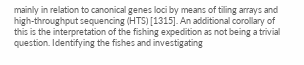mainly in relation to canonical genes loci by means of tiling arrays and high-throughput sequencing (HTS) [1315]. An additional corollary of this is the interpretation of the fishing expedition as not being a trivial question. Identifying the fishes and investigating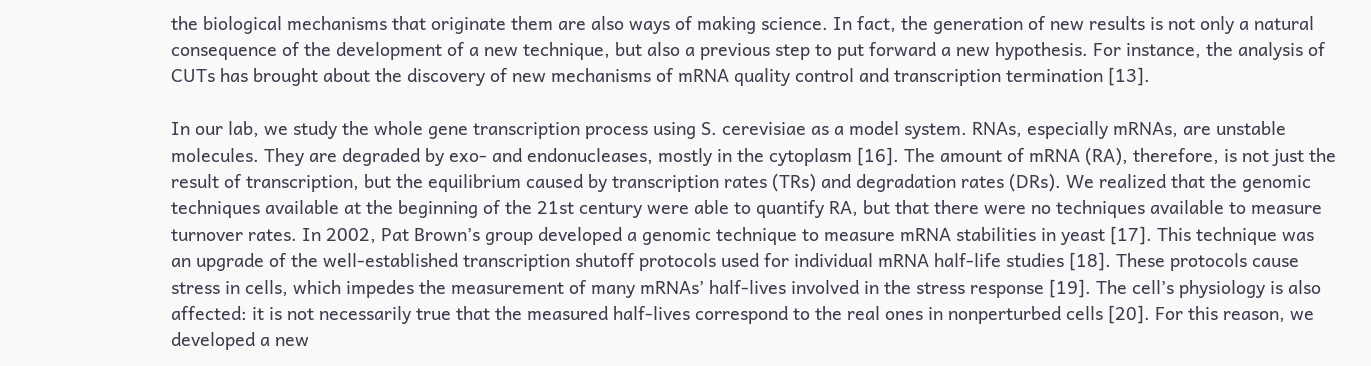the biological mechanisms that originate them are also ways of making science. In fact, the generation of new results is not only a natural consequence of the development of a new technique, but also a previous step to put forward a new hypothesis. For instance, the analysis of CUTs has brought about the discovery of new mechanisms of mRNA quality control and transcription termination [13].

In our lab, we study the whole gene transcription process using S. cerevisiae as a model system. RNAs, especially mRNAs, are unstable molecules. They are degraded by exo- and endonucleases, mostly in the cytoplasm [16]. The amount of mRNA (RA), therefore, is not just the result of transcription, but the equilibrium caused by transcription rates (TRs) and degradation rates (DRs). We realized that the genomic techniques available at the beginning of the 21st century were able to quantify RA, but that there were no techniques available to measure turnover rates. In 2002, Pat Brown’s group developed a genomic technique to measure mRNA stabilities in yeast [17]. This technique was an upgrade of the well-established transcription shutoff protocols used for individual mRNA half-life studies [18]. These protocols cause stress in cells, which impedes the measurement of many mRNAs’ half-lives involved in the stress response [19]. The cell’s physiology is also affected: it is not necessarily true that the measured half-lives correspond to the real ones in nonperturbed cells [20]. For this reason, we developed a new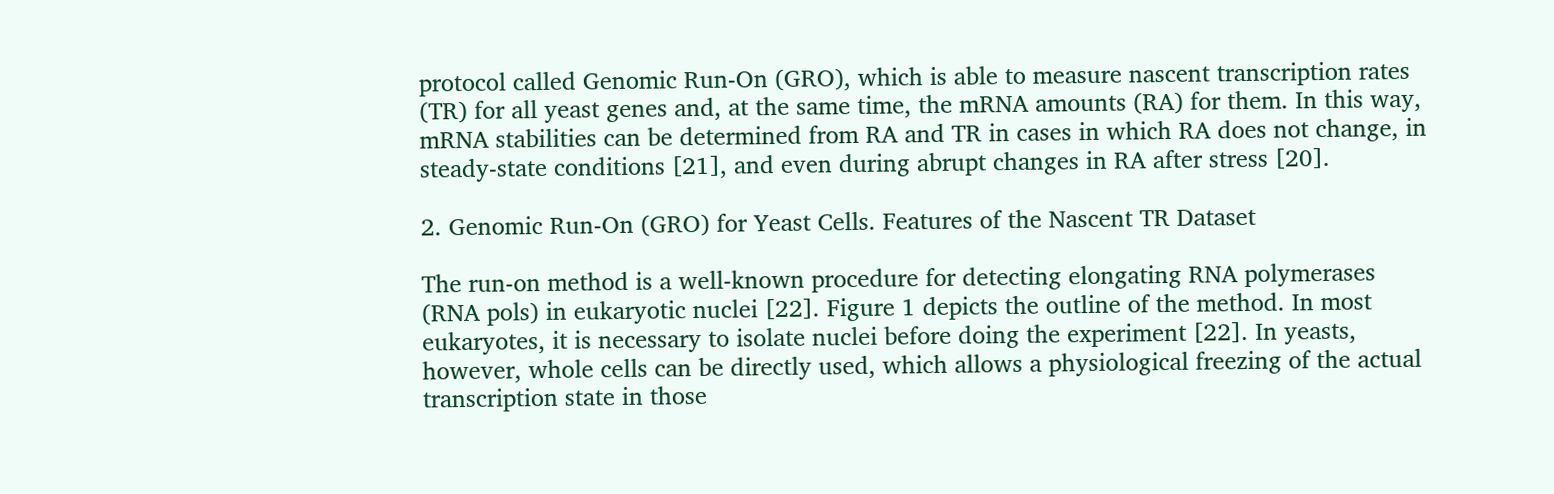protocol called Genomic Run-On (GRO), which is able to measure nascent transcription rates (TR) for all yeast genes and, at the same time, the mRNA amounts (RA) for them. In this way, mRNA stabilities can be determined from RA and TR in cases in which RA does not change, in steady-state conditions [21], and even during abrupt changes in RA after stress [20].

2. Genomic Run-On (GRO) for Yeast Cells. Features of the Nascent TR Dataset

The run-on method is a well-known procedure for detecting elongating RNA polymerases (RNA pols) in eukaryotic nuclei [22]. Figure 1 depicts the outline of the method. In most eukaryotes, it is necessary to isolate nuclei before doing the experiment [22]. In yeasts, however, whole cells can be directly used, which allows a physiological freezing of the actual transcription state in those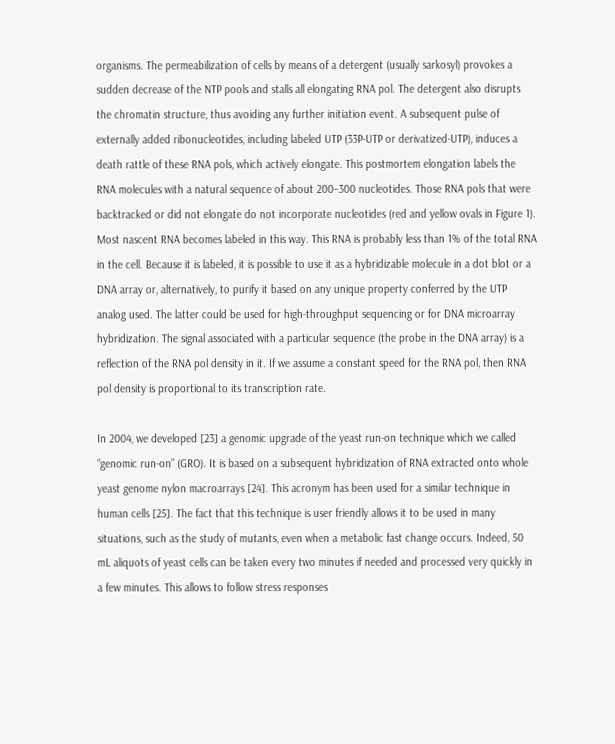organisms. The permeabilization of cells by means of a detergent (usually sarkosyl) provokes a sudden decrease of the NTP pools and stalls all elongating RNA pol. The detergent also disrupts the chromatin structure, thus avoiding any further initiation event. A subsequent pulse of externally added ribonucleotides, including labeled UTP (33P-UTP or derivatized-UTP), induces a death rattle of these RNA pols, which actively elongate. This postmortem elongation labels the RNA molecules with a natural sequence of about 200–300 nucleotides. Those RNA pols that were backtracked or did not elongate do not incorporate nucleotides (red and yellow ovals in Figure 1). Most nascent RNA becomes labeled in this way. This RNA is probably less than 1% of the total RNA in the cell. Because it is labeled, it is possible to use it as a hybridizable molecule in a dot blot or a DNA array or, alternatively, to purify it based on any unique property conferred by the UTP analog used. The latter could be used for high-throughput sequencing or for DNA microarray hybridization. The signal associated with a particular sequence (the probe in the DNA array) is a reflection of the RNA pol density in it. If we assume a constant speed for the RNA pol, then RNA pol density is proportional to its transcription rate.

In 2004, we developed [23] a genomic upgrade of the yeast run-on technique which we called “genomic run-on” (GRO). It is based on a subsequent hybridization of RNA extracted onto whole yeast genome nylon macroarrays [24]. This acronym has been used for a similar technique in human cells [25]. The fact that this technique is user friendly allows it to be used in many situations, such as the study of mutants, even when a metabolic fast change occurs. Indeed, 50 mL aliquots of yeast cells can be taken every two minutes if needed and processed very quickly in a few minutes. This allows to follow stress responses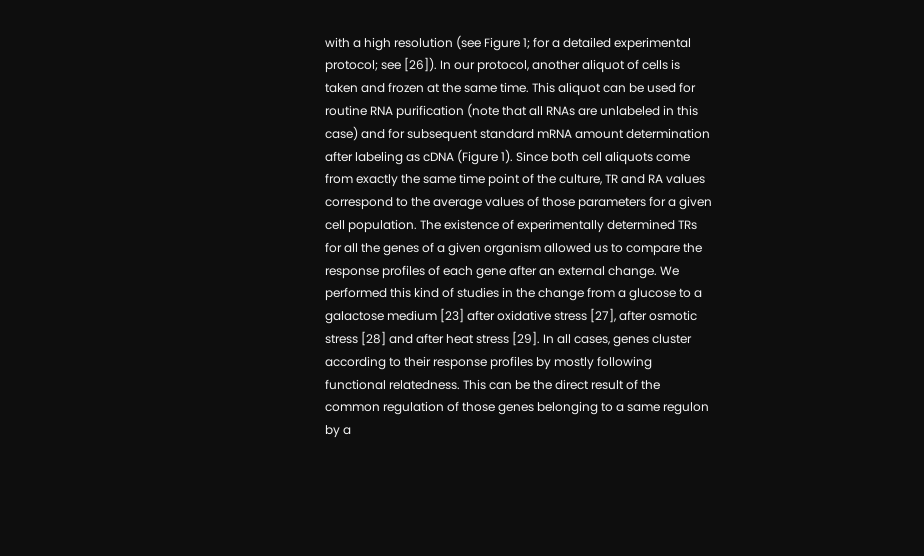with a high resolution (see Figure 1; for a detailed experimental protocol; see [26]). In our protocol, another aliquot of cells is taken and frozen at the same time. This aliquot can be used for routine RNA purification (note that all RNAs are unlabeled in this case) and for subsequent standard mRNA amount determination after labeling as cDNA (Figure 1). Since both cell aliquots come from exactly the same time point of the culture, TR and RA values correspond to the average values of those parameters for a given cell population. The existence of experimentally determined TRs for all the genes of a given organism allowed us to compare the response profiles of each gene after an external change. We performed this kind of studies in the change from a glucose to a galactose medium [23] after oxidative stress [27], after osmotic stress [28] and after heat stress [29]. In all cases, genes cluster according to their response profiles by mostly following functional relatedness. This can be the direct result of the common regulation of those genes belonging to a same regulon by a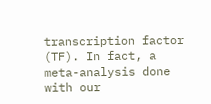transcription factor (TF). In fact, a meta-analysis done with our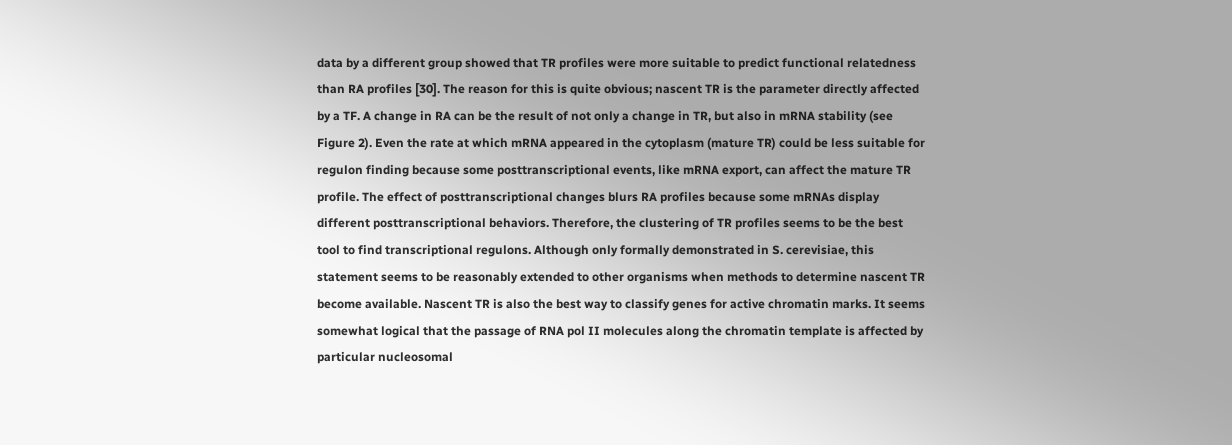data by a different group showed that TR profiles were more suitable to predict functional relatedness than RA profiles [30]. The reason for this is quite obvious; nascent TR is the parameter directly affected by a TF. A change in RA can be the result of not only a change in TR, but also in mRNA stability (see Figure 2). Even the rate at which mRNA appeared in the cytoplasm (mature TR) could be less suitable for regulon finding because some posttranscriptional events, like mRNA export, can affect the mature TR profile. The effect of posttranscriptional changes blurs RA profiles because some mRNAs display different posttranscriptional behaviors. Therefore, the clustering of TR profiles seems to be the best tool to find transcriptional regulons. Although only formally demonstrated in S. cerevisiae, this statement seems to be reasonably extended to other organisms when methods to determine nascent TR become available. Nascent TR is also the best way to classify genes for active chromatin marks. It seems somewhat logical that the passage of RNA pol II molecules along the chromatin template is affected by particular nucleosomal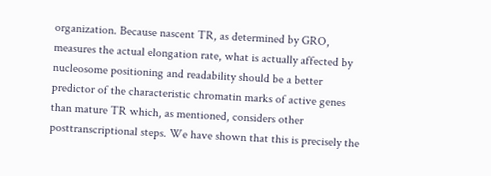organization. Because nascent TR, as determined by GRO, measures the actual elongation rate, what is actually affected by nucleosome positioning and readability should be a better predictor of the characteristic chromatin marks of active genes than mature TR which, as mentioned, considers other posttranscriptional steps. We have shown that this is precisely the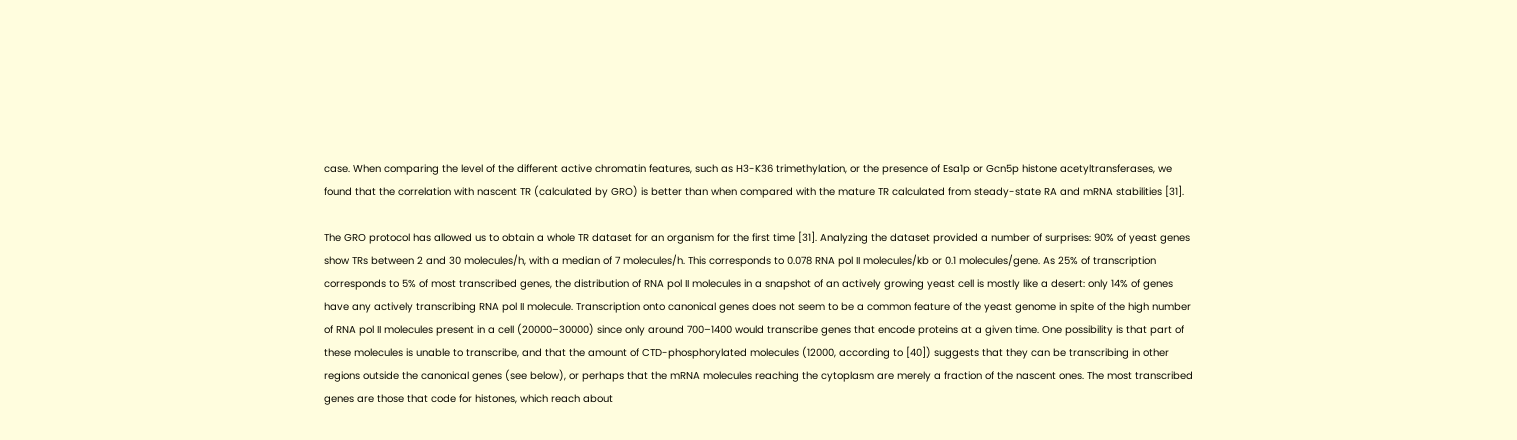case. When comparing the level of the different active chromatin features, such as H3-K36 trimethylation, or the presence of Esa1p or Gcn5p histone acetyltransferases, we found that the correlation with nascent TR (calculated by GRO) is better than when compared with the mature TR calculated from steady-state RA and mRNA stabilities [31].

The GRO protocol has allowed us to obtain a whole TR dataset for an organism for the first time [31]. Analyzing the dataset provided a number of surprises: 90% of yeast genes show TRs between 2 and 30 molecules/h, with a median of 7 molecules/h. This corresponds to 0.078 RNA pol II molecules/kb or 0.1 molecules/gene. As 25% of transcription corresponds to 5% of most transcribed genes, the distribution of RNA pol II molecules in a snapshot of an actively growing yeast cell is mostly like a desert: only 14% of genes have any actively transcribing RNA pol II molecule. Transcription onto canonical genes does not seem to be a common feature of the yeast genome in spite of the high number of RNA pol II molecules present in a cell (20000–30000) since only around 700–1400 would transcribe genes that encode proteins at a given time. One possibility is that part of these molecules is unable to transcribe, and that the amount of CTD-phosphorylated molecules (12000, according to [40]) suggests that they can be transcribing in other regions outside the canonical genes (see below), or perhaps that the mRNA molecules reaching the cytoplasm are merely a fraction of the nascent ones. The most transcribed genes are those that code for histones, which reach about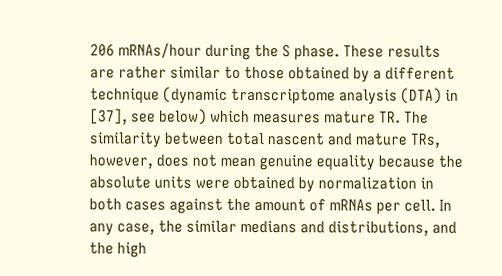206 mRNAs/hour during the S phase. These results are rather similar to those obtained by a different technique (dynamic transcriptome analysis (DTA) in [37], see below) which measures mature TR. The similarity between total nascent and mature TRs, however, does not mean genuine equality because the absolute units were obtained by normalization in both cases against the amount of mRNAs per cell. In any case, the similar medians and distributions, and the high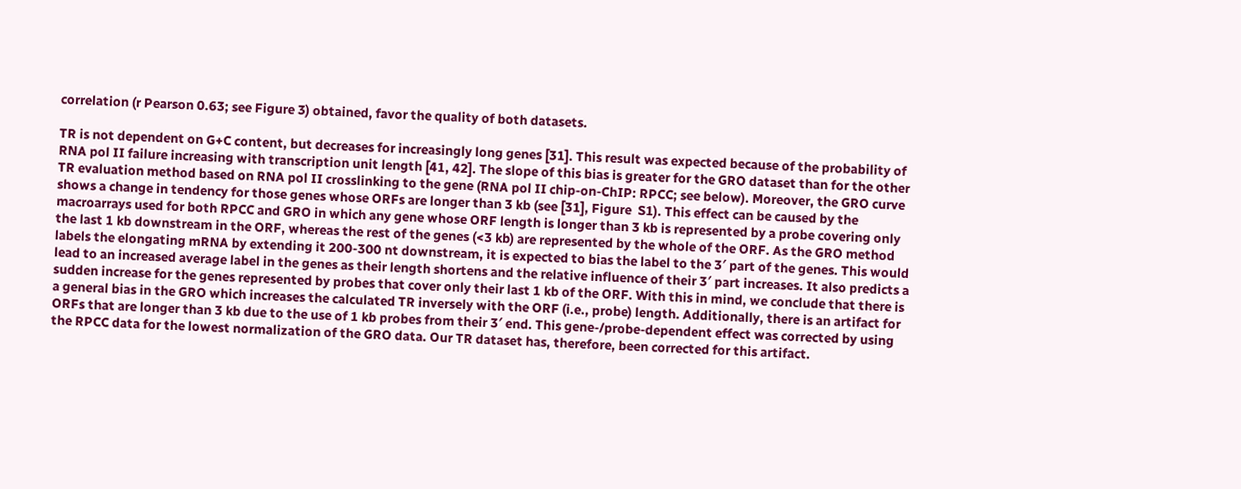correlation (r Pearson 0.63; see Figure 3) obtained, favor the quality of both datasets.

TR is not dependent on G+C content, but decreases for increasingly long genes [31]. This result was expected because of the probability of RNA pol II failure increasing with transcription unit length [41, 42]. The slope of this bias is greater for the GRO dataset than for the other TR evaluation method based on RNA pol II crosslinking to the gene (RNA pol II chip-on-ChIP: RPCC; see below). Moreover, the GRO curve shows a change in tendency for those genes whose ORFs are longer than 3 kb (see [31], Figure  S1). This effect can be caused by the macroarrays used for both RPCC and GRO in which any gene whose ORF length is longer than 3 kb is represented by a probe covering only the last 1 kb downstream in the ORF, whereas the rest of the genes (<3 kb) are represented by the whole of the ORF. As the GRO method labels the elongating mRNA by extending it 200-300 nt downstream, it is expected to bias the label to the 3′ part of the genes. This would lead to an increased average label in the genes as their length shortens and the relative influence of their 3′ part increases. It also predicts a sudden increase for the genes represented by probes that cover only their last 1 kb of the ORF. With this in mind, we conclude that there is a general bias in the GRO which increases the calculated TR inversely with the ORF (i.e., probe) length. Additionally, there is an artifact for ORFs that are longer than 3 kb due to the use of 1 kb probes from their 3′ end. This gene-/probe-dependent effect was corrected by using the RPCC data for the lowest normalization of the GRO data. Our TR dataset has, therefore, been corrected for this artifact.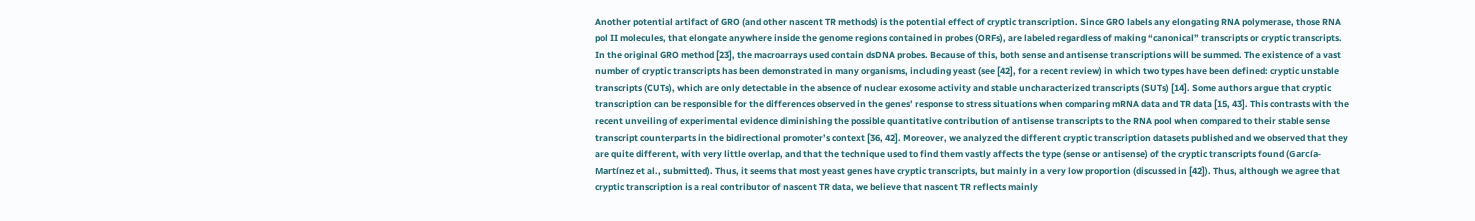Another potential artifact of GRO (and other nascent TR methods) is the potential effect of cryptic transcription. Since GRO labels any elongating RNA polymerase, those RNA pol II molecules, that elongate anywhere inside the genome regions contained in probes (ORFs), are labeled regardless of making “canonical” transcripts or cryptic transcripts. In the original GRO method [23], the macroarrays used contain dsDNA probes. Because of this, both sense and antisense transcriptions will be summed. The existence of a vast number of cryptic transcripts has been demonstrated in many organisms, including yeast (see [42], for a recent review) in which two types have been defined: cryptic unstable transcripts (CUTs), which are only detectable in the absence of nuclear exosome activity and stable uncharacterized transcripts (SUTs) [14]. Some authors argue that cryptic transcription can be responsible for the differences observed in the genes’ response to stress situations when comparing mRNA data and TR data [15, 43]. This contrasts with the recent unveiling of experimental evidence diminishing the possible quantitative contribution of antisense transcripts to the RNA pool when compared to their stable sense transcript counterparts in the bidirectional promoter’s context [36, 42]. Moreover, we analyzed the different cryptic transcription datasets published and we observed that they are quite different, with very little overlap, and that the technique used to find them vastly affects the type (sense or antisense) of the cryptic transcripts found (García-Martínez et al., submitted). Thus, it seems that most yeast genes have cryptic transcripts, but mainly in a very low proportion (discussed in [42]). Thus, although we agree that cryptic transcription is a real contributor of nascent TR data, we believe that nascent TR reflects mainly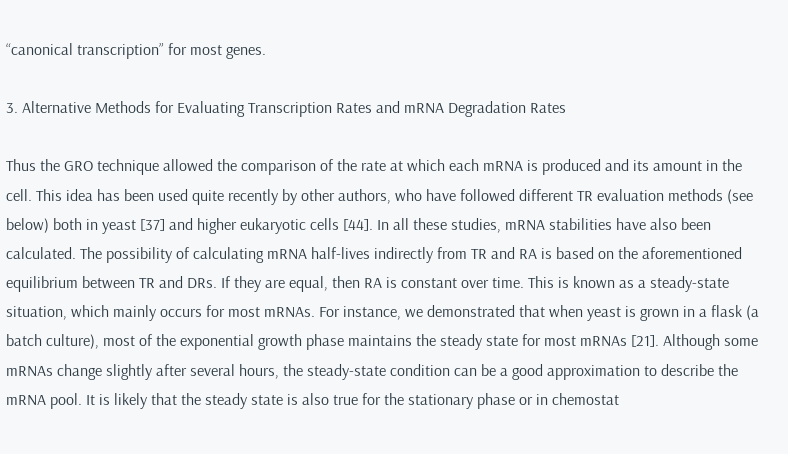“canonical transcription” for most genes.

3. Alternative Methods for Evaluating Transcription Rates and mRNA Degradation Rates

Thus the GRO technique allowed the comparison of the rate at which each mRNA is produced and its amount in the cell. This idea has been used quite recently by other authors, who have followed different TR evaluation methods (see below) both in yeast [37] and higher eukaryotic cells [44]. In all these studies, mRNA stabilities have also been calculated. The possibility of calculating mRNA half-lives indirectly from TR and RA is based on the aforementioned equilibrium between TR and DRs. If they are equal, then RA is constant over time. This is known as a steady-state situation, which mainly occurs for most mRNAs. For instance, we demonstrated that when yeast is grown in a flask (a batch culture), most of the exponential growth phase maintains the steady state for most mRNAs [21]. Although some mRNAs change slightly after several hours, the steady-state condition can be a good approximation to describe the mRNA pool. It is likely that the steady state is also true for the stationary phase or in chemostat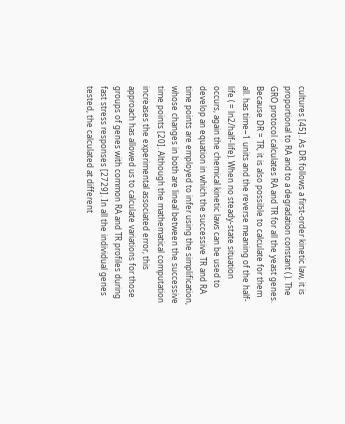cultures [45]. As DR follows a first-order kinetic law, it is proportional to RA and to a degradation constant ( ). The GRO protocol calculates RA and TR for all the yeast genes. Because DR = TR, it is also possible to calculate for them all. has time−1 units and the reverse meaning of the half-life ( = ln2/half-life). When no steady-state situation occurs, again the chemical kinetic laws can be used to develop an equation in which the successive TR and RA time points are employed to infer using the simplification, whose changes in both are lineal between the successive time points [20]. Although the mathematical computation increases the experimental associated error, this approach has allowed us to calculate variations for those groups of genes with common RA and TR profiles during fast stress responses [2729]. In all the individual genes tested, the calculated at different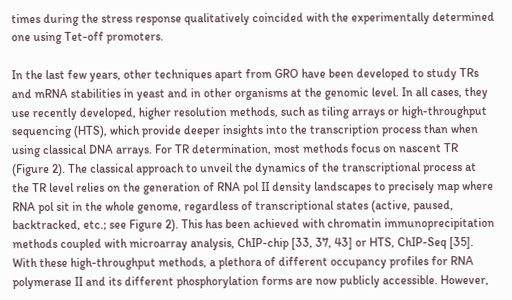times during the stress response qualitatively coincided with the experimentally determined one using Tet-off promoters.

In the last few years, other techniques apart from GRO have been developed to study TRs and mRNA stabilities in yeast and in other organisms at the genomic level. In all cases, they use recently developed, higher resolution methods, such as tiling arrays or high-throughput sequencing (HTS), which provide deeper insights into the transcription process than when using classical DNA arrays. For TR determination, most methods focus on nascent TR (Figure 2). The classical approach to unveil the dynamics of the transcriptional process at the TR level relies on the generation of RNA pol II density landscapes to precisely map where RNA pol sit in the whole genome, regardless of transcriptional states (active, paused, backtracked, etc.; see Figure 2). This has been achieved with chromatin immunoprecipitation methods coupled with microarray analysis, ChIP-chip [33, 37, 43] or HTS, ChIP-Seq [35]. With these high-throughput methods, a plethora of different occupancy profiles for RNA polymerase II and its different phosphorylation forms are now publicly accessible. However,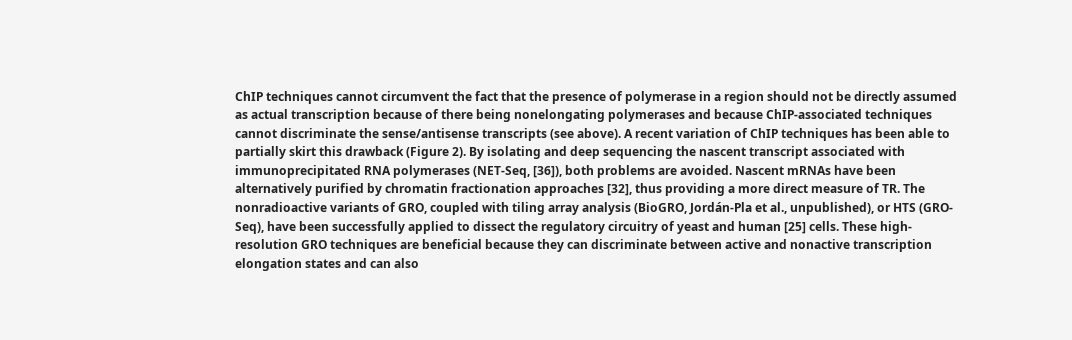ChIP techniques cannot circumvent the fact that the presence of polymerase in a region should not be directly assumed as actual transcription because of there being nonelongating polymerases and because ChIP-associated techniques cannot discriminate the sense/antisense transcripts (see above). A recent variation of ChIP techniques has been able to partially skirt this drawback (Figure 2). By isolating and deep sequencing the nascent transcript associated with immunoprecipitated RNA polymerases (NET-Seq, [36]), both problems are avoided. Nascent mRNAs have been alternatively purified by chromatin fractionation approaches [32], thus providing a more direct measure of TR. The nonradioactive variants of GRO, coupled with tiling array analysis (BioGRO, Jordán-Pla et al., unpublished), or HTS (GRO-Seq), have been successfully applied to dissect the regulatory circuitry of yeast and human [25] cells. These high-resolution GRO techniques are beneficial because they can discriminate between active and nonactive transcription elongation states and can also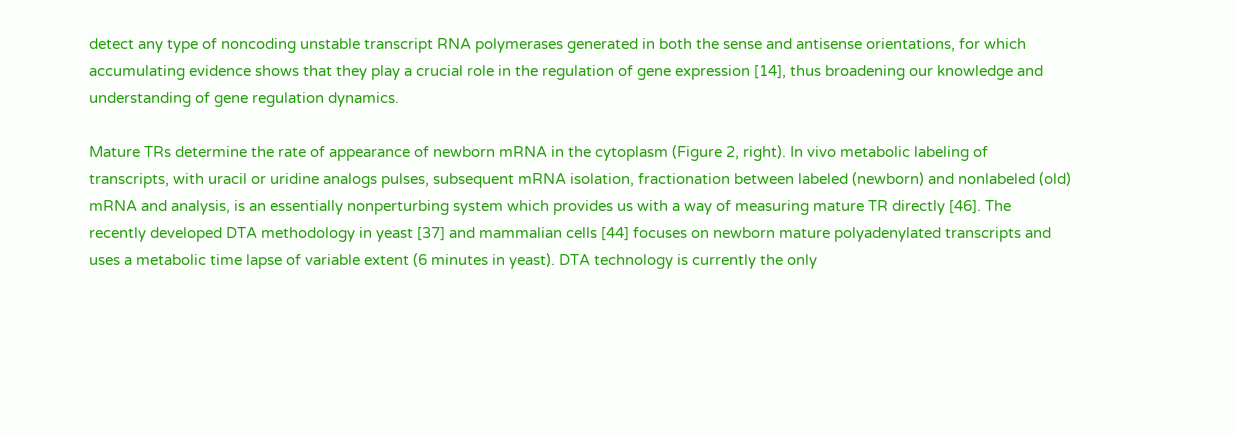detect any type of noncoding unstable transcript RNA polymerases generated in both the sense and antisense orientations, for which accumulating evidence shows that they play a crucial role in the regulation of gene expression [14], thus broadening our knowledge and understanding of gene regulation dynamics.

Mature TRs determine the rate of appearance of newborn mRNA in the cytoplasm (Figure 2, right). In vivo metabolic labeling of transcripts, with uracil or uridine analogs pulses, subsequent mRNA isolation, fractionation between labeled (newborn) and nonlabeled (old) mRNA and analysis, is an essentially nonperturbing system which provides us with a way of measuring mature TR directly [46]. The recently developed DTA methodology in yeast [37] and mammalian cells [44] focuses on newborn mature polyadenylated transcripts and uses a metabolic time lapse of variable extent (6 minutes in yeast). DTA technology is currently the only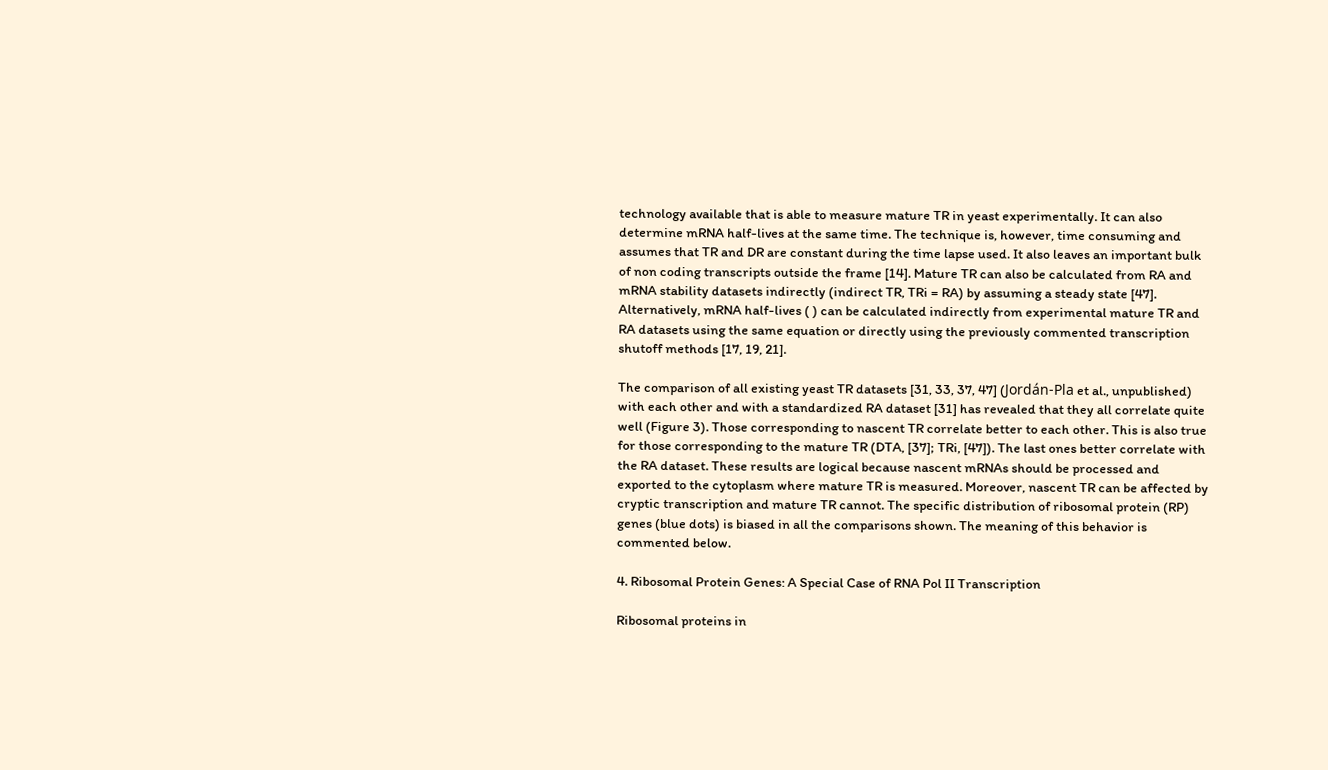technology available that is able to measure mature TR in yeast experimentally. It can also determine mRNA half-lives at the same time. The technique is, however, time consuming and assumes that TR and DR are constant during the time lapse used. It also leaves an important bulk of non coding transcripts outside the frame [14]. Mature TR can also be calculated from RA and mRNA stability datasets indirectly (indirect TR, TRi = RA) by assuming a steady state [47]. Alternatively, mRNA half-lives ( ) can be calculated indirectly from experimental mature TR and RA datasets using the same equation or directly using the previously commented transcription shutoff methods [17, 19, 21].

The comparison of all existing yeast TR datasets [31, 33, 37, 47] (Jordán-Pla et al., unpublished) with each other and with a standardized RA dataset [31] has revealed that they all correlate quite well (Figure 3). Those corresponding to nascent TR correlate better to each other. This is also true for those corresponding to the mature TR (DTA, [37]; TRi, [47]). The last ones better correlate with the RA dataset. These results are logical because nascent mRNAs should be processed and exported to the cytoplasm where mature TR is measured. Moreover, nascent TR can be affected by cryptic transcription and mature TR cannot. The specific distribution of ribosomal protein (RP) genes (blue dots) is biased in all the comparisons shown. The meaning of this behavior is commented below.

4. Ribosomal Protein Genes: A Special Case of RNA Pol II Transcription

Ribosomal proteins in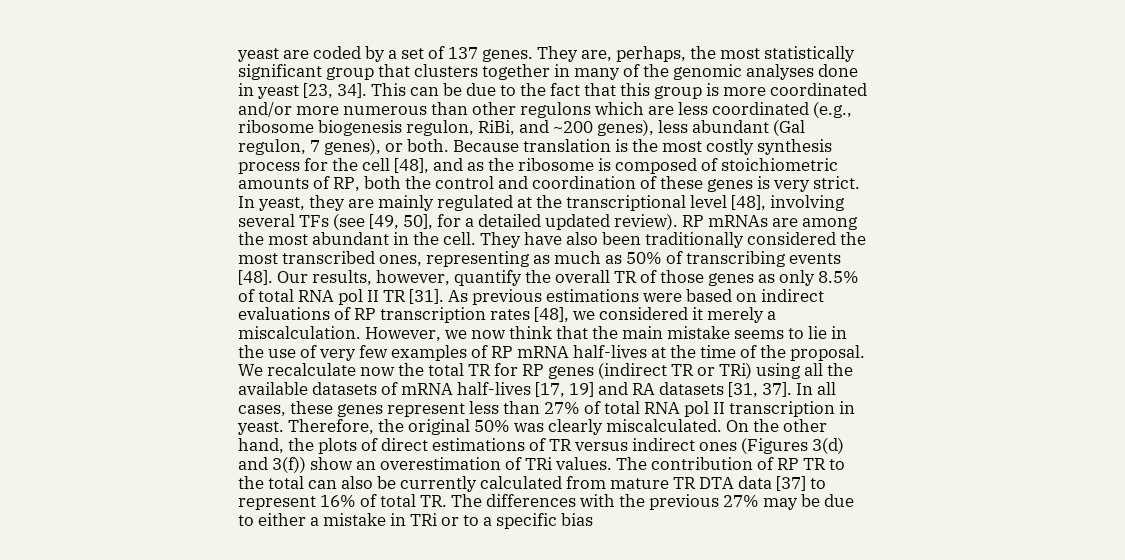yeast are coded by a set of 137 genes. They are, perhaps, the most statistically significant group that clusters together in many of the genomic analyses done in yeast [23, 34]. This can be due to the fact that this group is more coordinated and/or more numerous than other regulons which are less coordinated (e.g., ribosome biogenesis regulon, RiBi, and ~200 genes), less abundant (Gal regulon, 7 genes), or both. Because translation is the most costly synthesis process for the cell [48], and as the ribosome is composed of stoichiometric amounts of RP, both the control and coordination of these genes is very strict. In yeast, they are mainly regulated at the transcriptional level [48], involving several TFs (see [49, 50], for a detailed updated review). RP mRNAs are among the most abundant in the cell. They have also been traditionally considered the most transcribed ones, representing as much as 50% of transcribing events [48]. Our results, however, quantify the overall TR of those genes as only 8.5% of total RNA pol II TR [31]. As previous estimations were based on indirect evaluations of RP transcription rates [48], we considered it merely a miscalculation. However, we now think that the main mistake seems to lie in the use of very few examples of RP mRNA half-lives at the time of the proposal. We recalculate now the total TR for RP genes (indirect TR or TRi) using all the available datasets of mRNA half-lives [17, 19] and RA datasets [31, 37]. In all cases, these genes represent less than 27% of total RNA pol II transcription in yeast. Therefore, the original 50% was clearly miscalculated. On the other hand, the plots of direct estimations of TR versus indirect ones (Figures 3(d) and 3(f)) show an overestimation of TRi values. The contribution of RP TR to the total can also be currently calculated from mature TR DTA data [37] to represent 16% of total TR. The differences with the previous 27% may be due to either a mistake in TRi or to a specific bias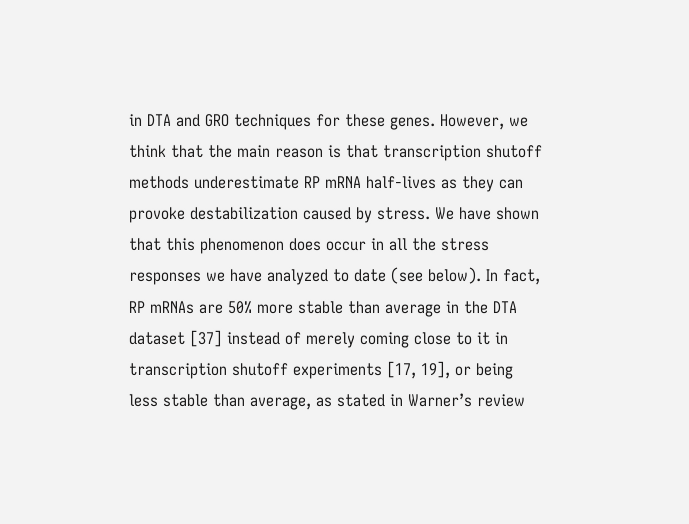in DTA and GRO techniques for these genes. However, we think that the main reason is that transcription shutoff methods underestimate RP mRNA half-lives as they can provoke destabilization caused by stress. We have shown that this phenomenon does occur in all the stress responses we have analyzed to date (see below). In fact, RP mRNAs are 50% more stable than average in the DTA dataset [37] instead of merely coming close to it in transcription shutoff experiments [17, 19], or being less stable than average, as stated in Warner’s review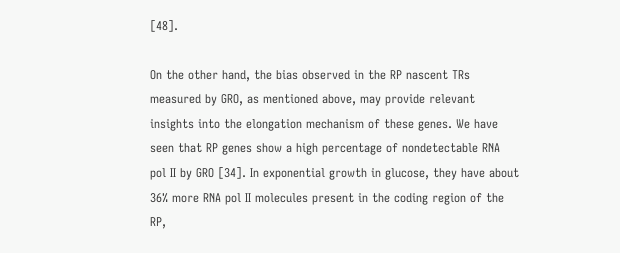[48].

On the other hand, the bias observed in the RP nascent TRs measured by GRO, as mentioned above, may provide relevant insights into the elongation mechanism of these genes. We have seen that RP genes show a high percentage of nondetectable RNA pol II by GRO [34]. In exponential growth in glucose, they have about 36% more RNA pol II molecules present in the coding region of the RP,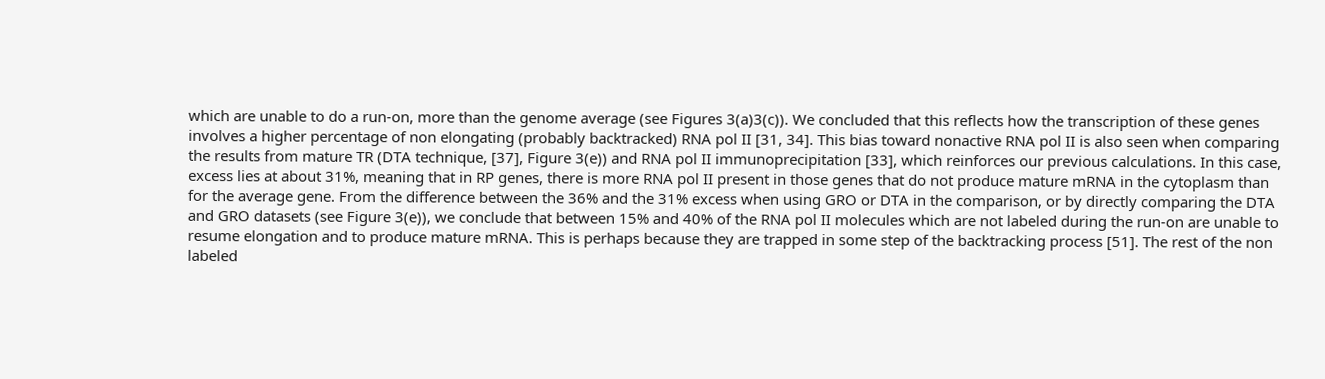which are unable to do a run-on, more than the genome average (see Figures 3(a)3(c)). We concluded that this reflects how the transcription of these genes involves a higher percentage of non elongating (probably backtracked) RNA pol II [31, 34]. This bias toward nonactive RNA pol II is also seen when comparing the results from mature TR (DTA technique, [37], Figure 3(e)) and RNA pol II immunoprecipitation [33], which reinforces our previous calculations. In this case, excess lies at about 31%, meaning that in RP genes, there is more RNA pol II present in those genes that do not produce mature mRNA in the cytoplasm than for the average gene. From the difference between the 36% and the 31% excess when using GRO or DTA in the comparison, or by directly comparing the DTA and GRO datasets (see Figure 3(e)), we conclude that between 15% and 40% of the RNA pol II molecules which are not labeled during the run-on are unable to resume elongation and to produce mature mRNA. This is perhaps because they are trapped in some step of the backtracking process [51]. The rest of the non labeled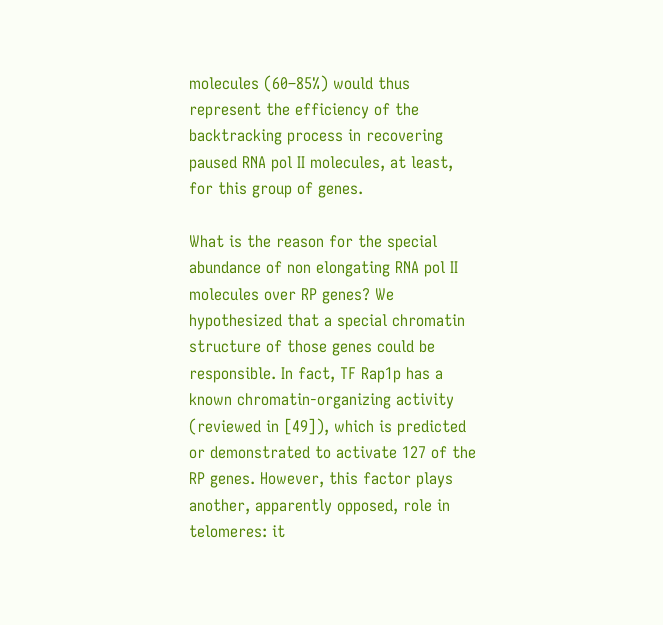molecules (60–85%) would thus represent the efficiency of the backtracking process in recovering paused RNA pol II molecules, at least, for this group of genes.

What is the reason for the special abundance of non elongating RNA pol II molecules over RP genes? We hypothesized that a special chromatin structure of those genes could be responsible. In fact, TF Rap1p has a known chromatin-organizing activity (reviewed in [49]), which is predicted or demonstrated to activate 127 of the RP genes. However, this factor plays another, apparently opposed, role in telomeres: it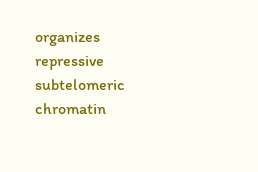organizes repressive subtelomeric chromatin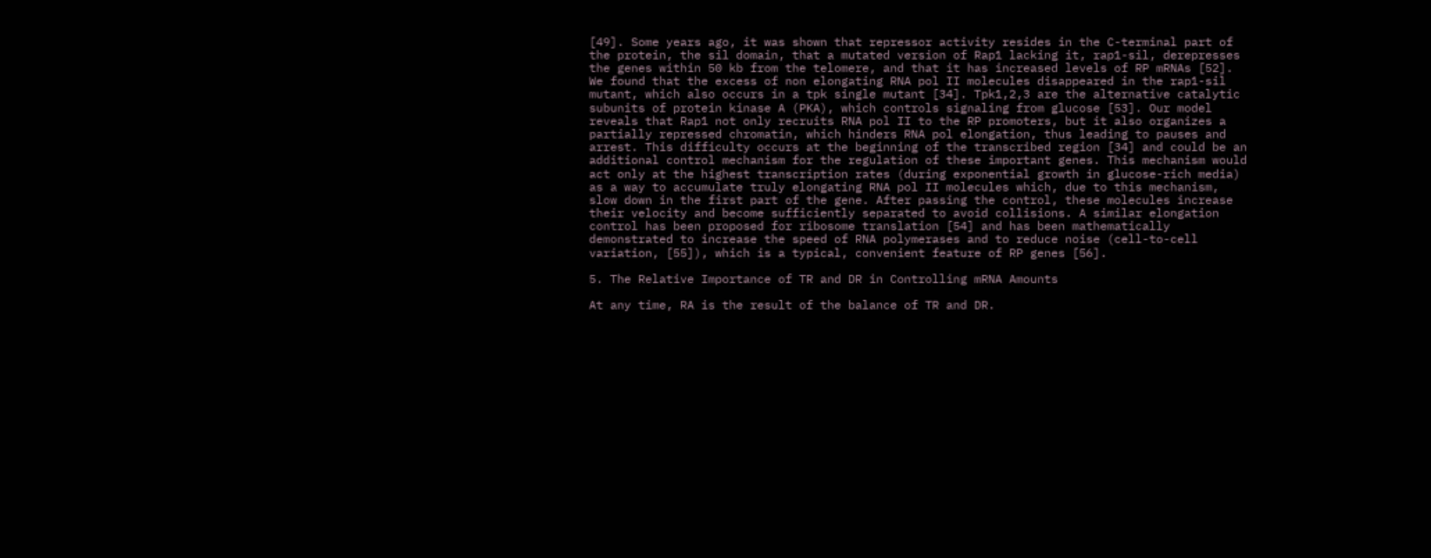[49]. Some years ago, it was shown that repressor activity resides in the C-terminal part of the protein, the sil domain, that a mutated version of Rap1 lacking it, rap1-sil, derepresses the genes within 50 kb from the telomere, and that it has increased levels of RP mRNAs [52]. We found that the excess of non elongating RNA pol II molecules disappeared in the rap1-sil mutant, which also occurs in a tpk single mutant [34]. Tpk1,2,3 are the alternative catalytic subunits of protein kinase A (PKA), which controls signaling from glucose [53]. Our model reveals that Rap1 not only recruits RNA pol II to the RP promoters, but it also organizes a partially repressed chromatin, which hinders RNA pol elongation, thus leading to pauses and arrest. This difficulty occurs at the beginning of the transcribed region [34] and could be an additional control mechanism for the regulation of these important genes. This mechanism would act only at the highest transcription rates (during exponential growth in glucose-rich media) as a way to accumulate truly elongating RNA pol II molecules which, due to this mechanism, slow down in the first part of the gene. After passing the control, these molecules increase their velocity and become sufficiently separated to avoid collisions. A similar elongation control has been proposed for ribosome translation [54] and has been mathematically demonstrated to increase the speed of RNA polymerases and to reduce noise (cell-to-cell variation, [55]), which is a typical, convenient feature of RP genes [56].

5. The Relative Importance of TR and DR in Controlling mRNA Amounts

At any time, RA is the result of the balance of TR and DR.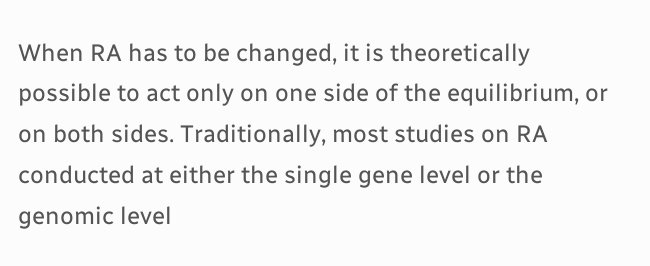When RA has to be changed, it is theoretically possible to act only on one side of the equilibrium, or on both sides. Traditionally, most studies on RA conducted at either the single gene level or the genomic level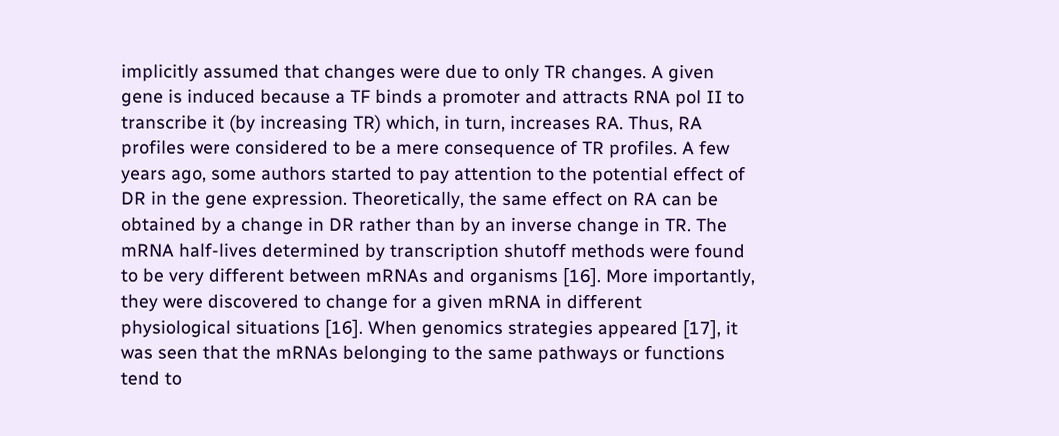implicitly assumed that changes were due to only TR changes. A given gene is induced because a TF binds a promoter and attracts RNA pol II to transcribe it (by increasing TR) which, in turn, increases RA. Thus, RA profiles were considered to be a mere consequence of TR profiles. A few years ago, some authors started to pay attention to the potential effect of DR in the gene expression. Theoretically, the same effect on RA can be obtained by a change in DR rather than by an inverse change in TR. The mRNA half-lives determined by transcription shutoff methods were found to be very different between mRNAs and organisms [16]. More importantly, they were discovered to change for a given mRNA in different physiological situations [16]. When genomics strategies appeared [17], it was seen that the mRNAs belonging to the same pathways or functions tend to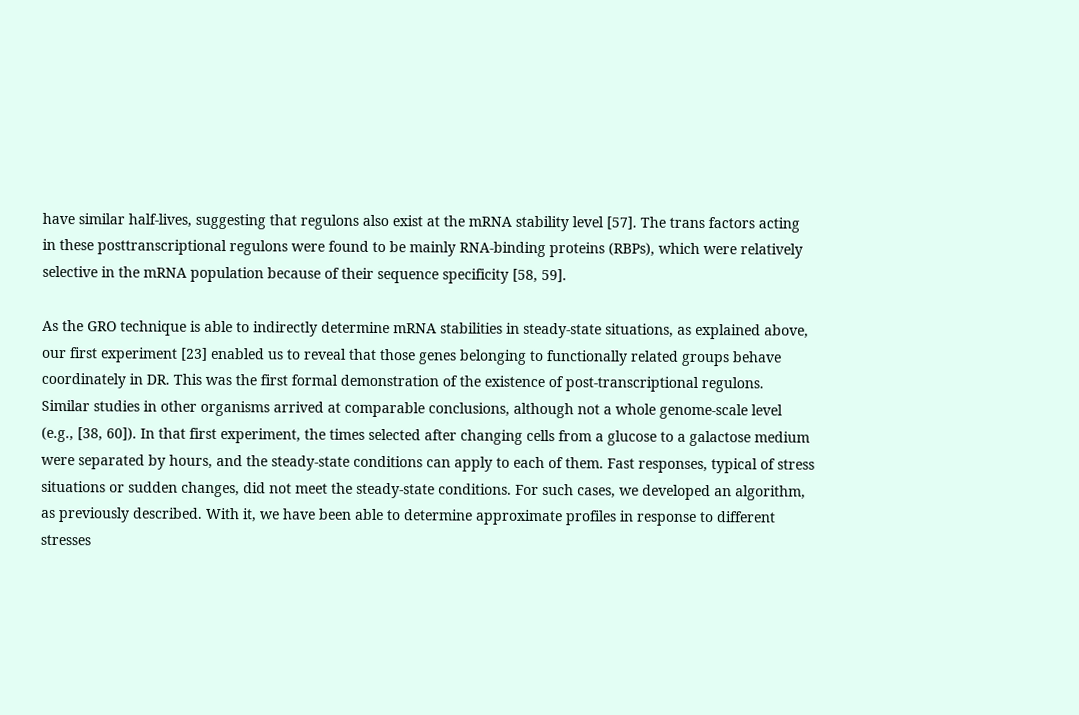have similar half-lives, suggesting that regulons also exist at the mRNA stability level [57]. The trans factors acting in these posttranscriptional regulons were found to be mainly RNA-binding proteins (RBPs), which were relatively selective in the mRNA population because of their sequence specificity [58, 59].

As the GRO technique is able to indirectly determine mRNA stabilities in steady-state situations, as explained above, our first experiment [23] enabled us to reveal that those genes belonging to functionally related groups behave coordinately in DR. This was the first formal demonstration of the existence of post-transcriptional regulons. Similar studies in other organisms arrived at comparable conclusions, although not a whole genome-scale level (e.g., [38, 60]). In that first experiment, the times selected after changing cells from a glucose to a galactose medium were separated by hours, and the steady-state conditions can apply to each of them. Fast responses, typical of stress situations or sudden changes, did not meet the steady-state conditions. For such cases, we developed an algorithm, as previously described. With it, we have been able to determine approximate profiles in response to different stresses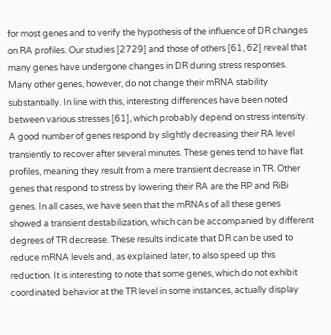for most genes and to verify the hypothesis of the influence of DR changes on RA profiles. Our studies [2729] and those of others [61, 62] reveal that many genes have undergone changes in DR during stress responses. Many other genes, however, do not change their mRNA stability substantially. In line with this, interesting differences have been noted between various stresses [61], which probably depend on stress intensity. A good number of genes respond by slightly decreasing their RA level transiently to recover after several minutes. These genes tend to have flat profiles, meaning they result from a mere transient decrease in TR. Other genes that respond to stress by lowering their RA are the RP and RiBi genes. In all cases, we have seen that the mRNAs of all these genes showed a transient destabilization, which can be accompanied by different degrees of TR decrease. These results indicate that DR can be used to reduce mRNA levels and, as explained later, to also speed up this reduction. It is interesting to note that some genes, which do not exhibit coordinated behavior at the TR level in some instances, actually display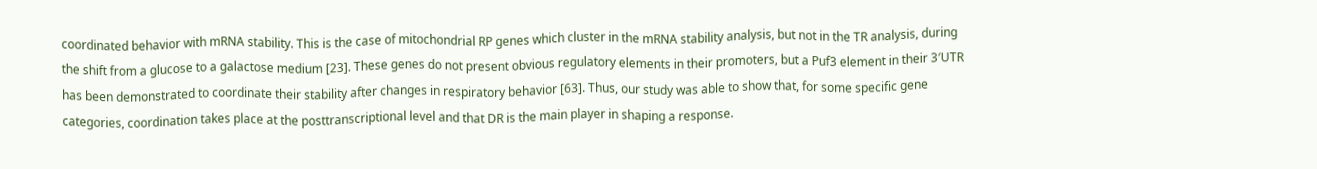coordinated behavior with mRNA stability. This is the case of mitochondrial RP genes which cluster in the mRNA stability analysis, but not in the TR analysis, during the shift from a glucose to a galactose medium [23]. These genes do not present obvious regulatory elements in their promoters, but a Puf3 element in their 3′UTR has been demonstrated to coordinate their stability after changes in respiratory behavior [63]. Thus, our study was able to show that, for some specific gene categories, coordination takes place at the posttranscriptional level and that DR is the main player in shaping a response.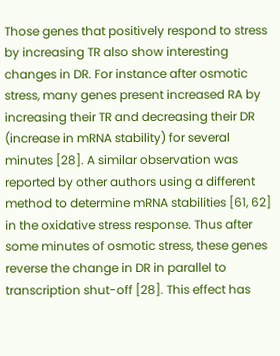Those genes that positively respond to stress by increasing TR also show interesting changes in DR. For instance after osmotic stress, many genes present increased RA by increasing their TR and decreasing their DR (increase in mRNA stability) for several minutes [28]. A similar observation was reported by other authors using a different method to determine mRNA stabilities [61, 62] in the oxidative stress response. Thus after some minutes of osmotic stress, these genes reverse the change in DR in parallel to transcription shut-off [28]. This effect has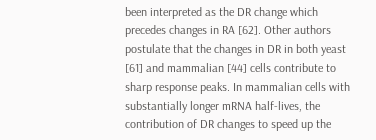been interpreted as the DR change which precedes changes in RA [62]. Other authors postulate that the changes in DR in both yeast [61] and mammalian [44] cells contribute to sharp response peaks. In mammalian cells with substantially longer mRNA half-lives, the contribution of DR changes to speed up the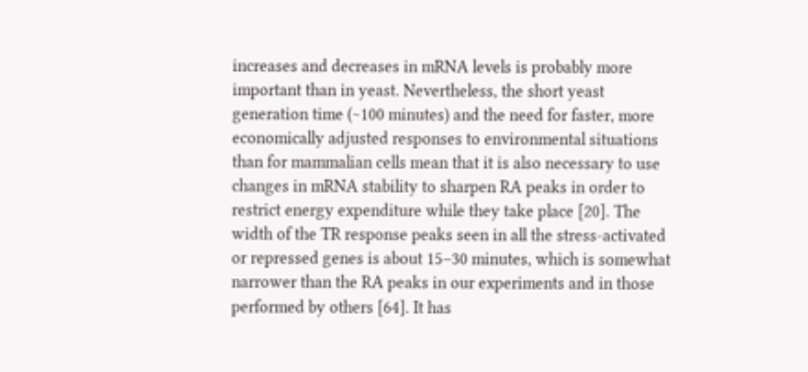increases and decreases in mRNA levels is probably more important than in yeast. Nevertheless, the short yeast generation time (~100 minutes) and the need for faster, more economically adjusted responses to environmental situations than for mammalian cells mean that it is also necessary to use changes in mRNA stability to sharpen RA peaks in order to restrict energy expenditure while they take place [20]. The width of the TR response peaks seen in all the stress-activated or repressed genes is about 15–30 minutes, which is somewhat narrower than the RA peaks in our experiments and in those performed by others [64]. It has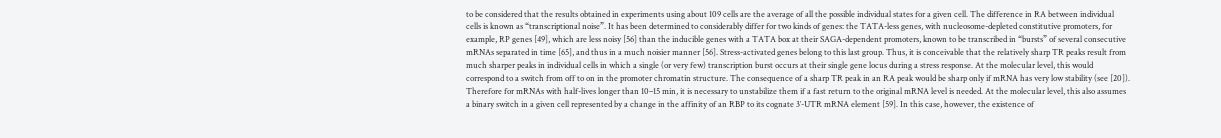to be considered that the results obtained in experiments using about 109 cells are the average of all the possible individual states for a given cell. The difference in RA between individual cells is known as “transcriptional noise”. It has been determined to considerably differ for two kinds of genes: the TATA-less genes, with nucleosome-depleted constitutive promoters, for example, RP genes [49], which are less noisy [56] than the inducible genes with a TATA box at their SAGA-dependent promoters, known to be transcribed in “bursts” of several consecutive mRNAs separated in time [65], and thus in a much noisier manner [56]. Stress-activated genes belong to this last group. Thus, it is conceivable that the relatively sharp TR peaks result from much sharper peaks in individual cells in which a single (or very few) transcription burst occurs at their single gene locus during a stress response. At the molecular level, this would correspond to a switch from off to on in the promoter chromatin structure. The consequence of a sharp TR peak in an RA peak would be sharp only if mRNA has very low stability (see [20]). Therefore for mRNAs with half-lives longer than 10–15 min, it is necessary to unstabilize them if a fast return to the original mRNA level is needed. At the molecular level, this also assumes a binary switch in a given cell represented by a change in the affinity of an RBP to its cognate 3′-UTR mRNA element [59]. In this case, however, the existence of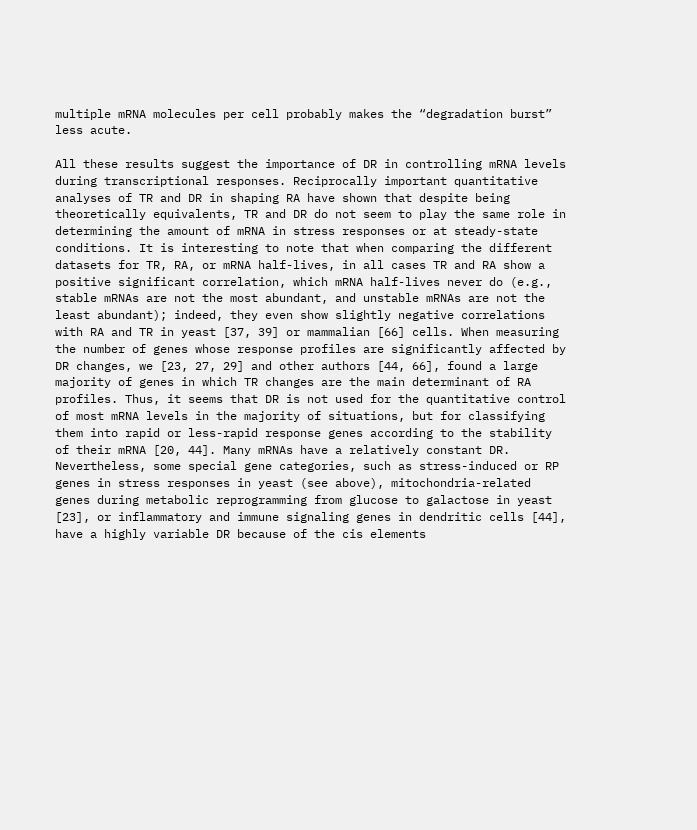multiple mRNA molecules per cell probably makes the “degradation burst” less acute.

All these results suggest the importance of DR in controlling mRNA levels during transcriptional responses. Reciprocally important quantitative analyses of TR and DR in shaping RA have shown that despite being theoretically equivalents, TR and DR do not seem to play the same role in determining the amount of mRNA in stress responses or at steady-state conditions. It is interesting to note that when comparing the different datasets for TR, RA, or mRNA half-lives, in all cases TR and RA show a positive significant correlation, which mRNA half-lives never do (e.g., stable mRNAs are not the most abundant, and unstable mRNAs are not the least abundant); indeed, they even show slightly negative correlations with RA and TR in yeast [37, 39] or mammalian [66] cells. When measuring the number of genes whose response profiles are significantly affected by DR changes, we [23, 27, 29] and other authors [44, 66], found a large majority of genes in which TR changes are the main determinant of RA profiles. Thus, it seems that DR is not used for the quantitative control of most mRNA levels in the majority of situations, but for classifying them into rapid or less-rapid response genes according to the stability of their mRNA [20, 44]. Many mRNAs have a relatively constant DR. Nevertheless, some special gene categories, such as stress-induced or RP genes in stress responses in yeast (see above), mitochondria-related genes during metabolic reprogramming from glucose to galactose in yeast [23], or inflammatory and immune signaling genes in dendritic cells [44], have a highly variable DR because of the cis elements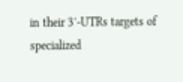in their 3′-UTRs targets of specialized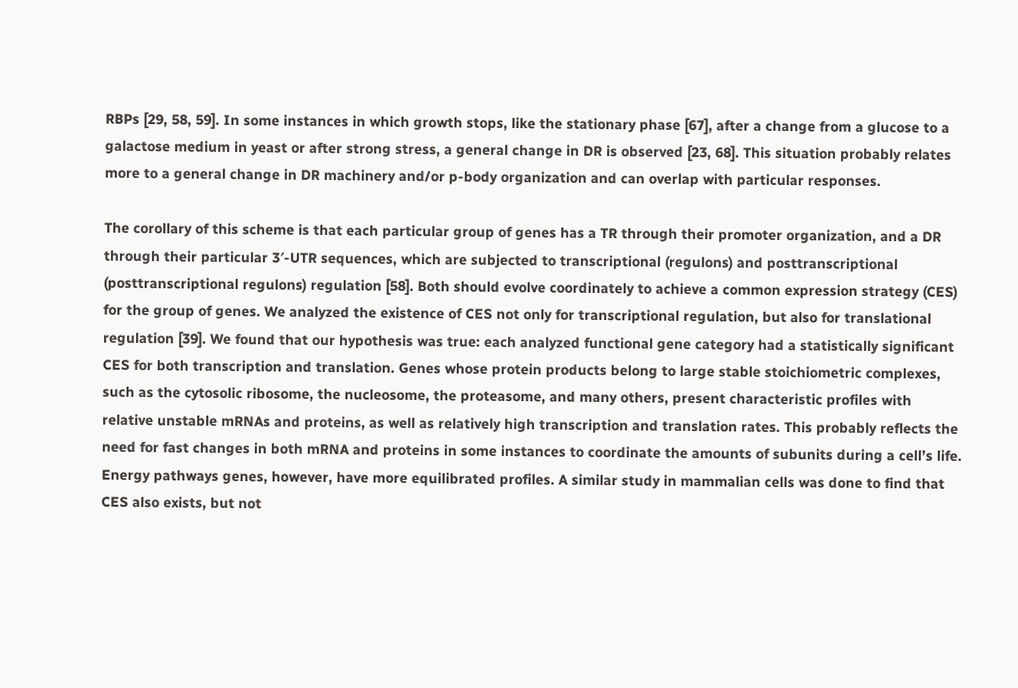RBPs [29, 58, 59]. In some instances in which growth stops, like the stationary phase [67], after a change from a glucose to a galactose medium in yeast or after strong stress, a general change in DR is observed [23, 68]. This situation probably relates more to a general change in DR machinery and/or p-body organization and can overlap with particular responses.

The corollary of this scheme is that each particular group of genes has a TR through their promoter organization, and a DR through their particular 3′-UTR sequences, which are subjected to transcriptional (regulons) and posttranscriptional (posttranscriptional regulons) regulation [58]. Both should evolve coordinately to achieve a common expression strategy (CES) for the group of genes. We analyzed the existence of CES not only for transcriptional regulation, but also for translational regulation [39]. We found that our hypothesis was true: each analyzed functional gene category had a statistically significant CES for both transcription and translation. Genes whose protein products belong to large stable stoichiometric complexes, such as the cytosolic ribosome, the nucleosome, the proteasome, and many others, present characteristic profiles with relative unstable mRNAs and proteins, as well as relatively high transcription and translation rates. This probably reflects the need for fast changes in both mRNA and proteins in some instances to coordinate the amounts of subunits during a cell’s life. Energy pathways genes, however, have more equilibrated profiles. A similar study in mammalian cells was done to find that CES also exists, but not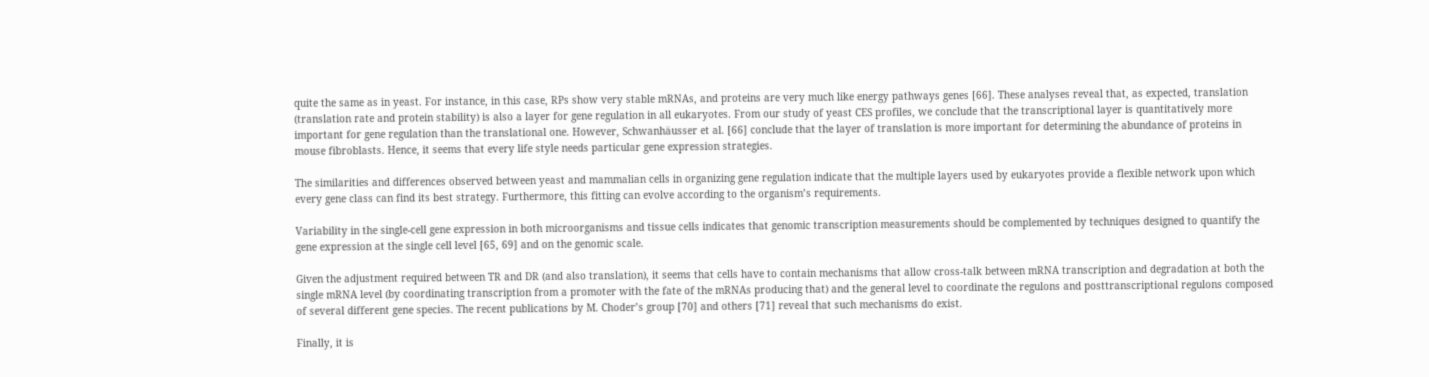quite the same as in yeast. For instance, in this case, RPs show very stable mRNAs, and proteins are very much like energy pathways genes [66]. These analyses reveal that, as expected, translation (translation rate and protein stability) is also a layer for gene regulation in all eukaryotes. From our study of yeast CES profiles, we conclude that the transcriptional layer is quantitatively more important for gene regulation than the translational one. However, Schwanhäusser et al. [66] conclude that the layer of translation is more important for determining the abundance of proteins in mouse fibroblasts. Hence, it seems that every life style needs particular gene expression strategies.

The similarities and differences observed between yeast and mammalian cells in organizing gene regulation indicate that the multiple layers used by eukaryotes provide a flexible network upon which every gene class can find its best strategy. Furthermore, this fitting can evolve according to the organism’s requirements.

Variability in the single-cell gene expression in both microorganisms and tissue cells indicates that genomic transcription measurements should be complemented by techniques designed to quantify the gene expression at the single cell level [65, 69] and on the genomic scale.

Given the adjustment required between TR and DR (and also translation), it seems that cells have to contain mechanisms that allow cross-talk between mRNA transcription and degradation at both the single mRNA level (by coordinating transcription from a promoter with the fate of the mRNAs producing that) and the general level to coordinate the regulons and posttranscriptional regulons composed of several different gene species. The recent publications by M. Choder’s group [70] and others [71] reveal that such mechanisms do exist.

Finally, it is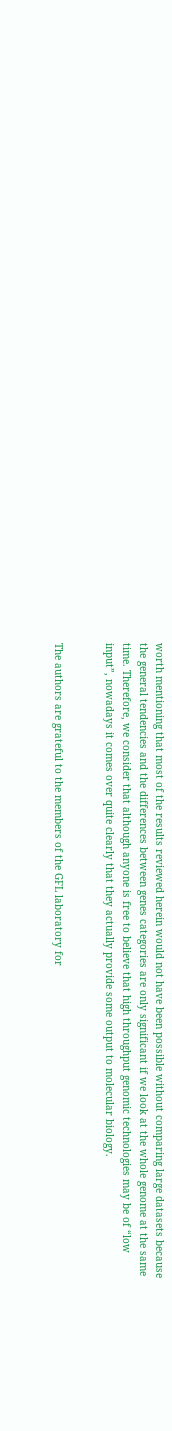worth mentioning that most of the results reviewed herein would not have been possible without comparing large datasets because the general tendencies and the differences between genes categories are only significant if we look at the whole genome at the same time. Therefore, we consider that although anyone is free to believe that high throughput genomic technologies may be of “low input”, nowadays it comes over quite clearly that they actually provide some output to molecular biology.


The authors are grateful to the members of the GFL laboratory for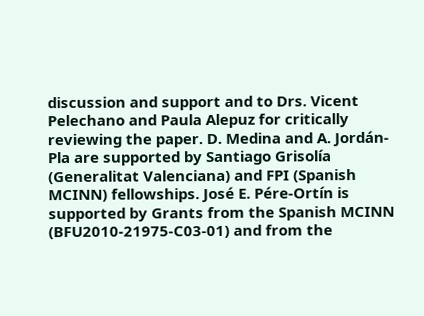discussion and support and to Drs. Vicent Pelechano and Paula Alepuz for critically reviewing the paper. D. Medina and A. Jordán-Pla are supported by Santiago Grisolía (Generalitat Valenciana) and FPI (Spanish MCINN) fellowships. José E. Pére-Ortín is supported by Grants from the Spanish MCINN (BFU2010-21975-C03-01) and from the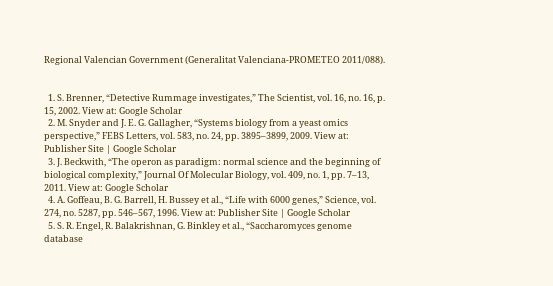Regional Valencian Government (Generalitat Valenciana-PROMETEO 2011/088).


  1. S. Brenner, “Detective Rummage investigates,” The Scientist, vol. 16, no. 16, p. 15, 2002. View at: Google Scholar
  2. M. Snyder and J. E. G. Gallagher, “Systems biology from a yeast omics perspective,” FEBS Letters, vol. 583, no. 24, pp. 3895–3899, 2009. View at: Publisher Site | Google Scholar
  3. J. Beckwith, “The operon as paradigm: normal science and the beginning of biological complexity,” Journal Of Molecular Biology, vol. 409, no. 1, pp. 7–13, 2011. View at: Google Scholar
  4. A. Goffeau, B. G. Barrell, H. Bussey et al., “Life with 6000 genes,” Science, vol. 274, no. 5287, pp. 546–567, 1996. View at: Publisher Site | Google Scholar
  5. S. R. Engel, R. Balakrishnan, G. Binkley et al., “Saccharomyces genome database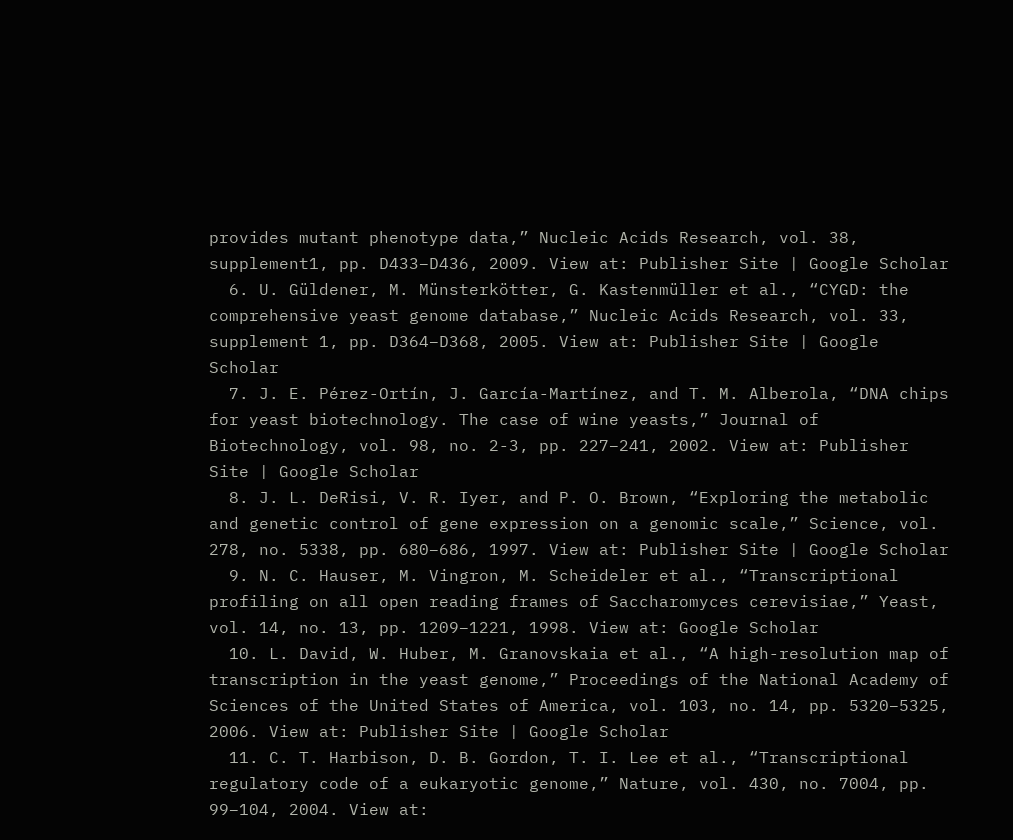provides mutant phenotype data,” Nucleic Acids Research, vol. 38, supplement1, pp. D433–D436, 2009. View at: Publisher Site | Google Scholar
  6. U. Güldener, M. Münsterkötter, G. Kastenmüller et al., “CYGD: the comprehensive yeast genome database,” Nucleic Acids Research, vol. 33, supplement 1, pp. D364–D368, 2005. View at: Publisher Site | Google Scholar
  7. J. E. Pérez-Ortín, J. García-Martínez, and T. M. Alberola, “DNA chips for yeast biotechnology. The case of wine yeasts,” Journal of Biotechnology, vol. 98, no. 2-3, pp. 227–241, 2002. View at: Publisher Site | Google Scholar
  8. J. L. DeRisi, V. R. Iyer, and P. O. Brown, “Exploring the metabolic and genetic control of gene expression on a genomic scale,” Science, vol. 278, no. 5338, pp. 680–686, 1997. View at: Publisher Site | Google Scholar
  9. N. C. Hauser, M. Vingron, M. Scheideler et al., “Transcriptional profiling on all open reading frames of Saccharomyces cerevisiae,” Yeast, vol. 14, no. 13, pp. 1209–1221, 1998. View at: Google Scholar
  10. L. David, W. Huber, M. Granovskaia et al., “A high-resolution map of transcription in the yeast genome,” Proceedings of the National Academy of Sciences of the United States of America, vol. 103, no. 14, pp. 5320–5325, 2006. View at: Publisher Site | Google Scholar
  11. C. T. Harbison, D. B. Gordon, T. I. Lee et al., “Transcriptional regulatory code of a eukaryotic genome,” Nature, vol. 430, no. 7004, pp. 99–104, 2004. View at: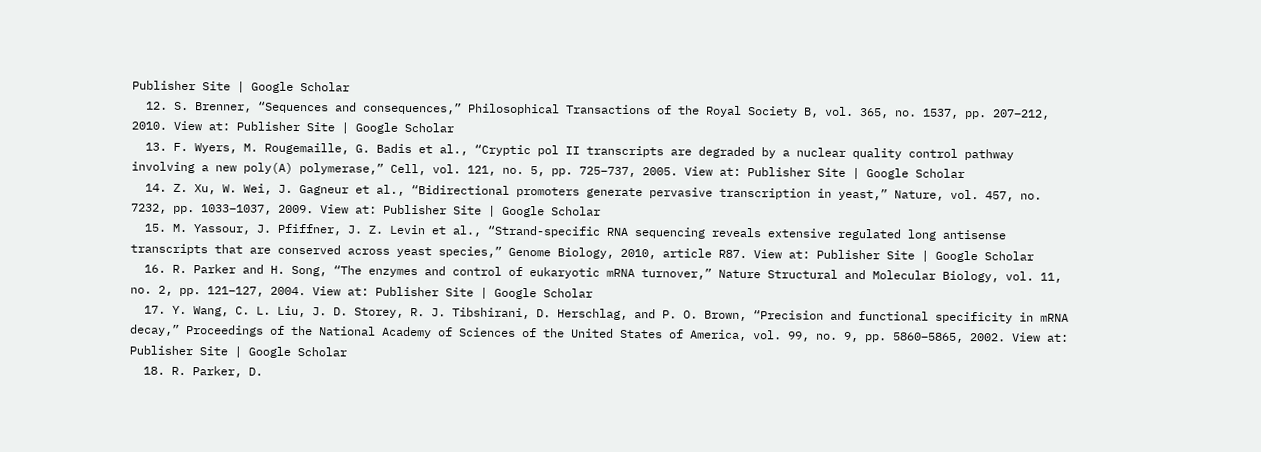Publisher Site | Google Scholar
  12. S. Brenner, “Sequences and consequences,” Philosophical Transactions of the Royal Society B, vol. 365, no. 1537, pp. 207–212, 2010. View at: Publisher Site | Google Scholar
  13. F. Wyers, M. Rougemaille, G. Badis et al., “Cryptic pol II transcripts are degraded by a nuclear quality control pathway involving a new poly(A) polymerase,” Cell, vol. 121, no. 5, pp. 725–737, 2005. View at: Publisher Site | Google Scholar
  14. Z. Xu, W. Wei, J. Gagneur et al., “Bidirectional promoters generate pervasive transcription in yeast,” Nature, vol. 457, no. 7232, pp. 1033–1037, 2009. View at: Publisher Site | Google Scholar
  15. M. Yassour, J. Pfiffner, J. Z. Levin et al., “Strand-specific RNA sequencing reveals extensive regulated long antisense transcripts that are conserved across yeast species,” Genome Biology, 2010, article R87. View at: Publisher Site | Google Scholar
  16. R. Parker and H. Song, “The enzymes and control of eukaryotic mRNA turnover,” Nature Structural and Molecular Biology, vol. 11, no. 2, pp. 121–127, 2004. View at: Publisher Site | Google Scholar
  17. Y. Wang, C. L. Liu, J. D. Storey, R. J. Tibshirani, D. Herschlag, and P. O. Brown, “Precision and functional specificity in mRNA decay,” Proceedings of the National Academy of Sciences of the United States of America, vol. 99, no. 9, pp. 5860–5865, 2002. View at: Publisher Site | Google Scholar
  18. R. Parker, D.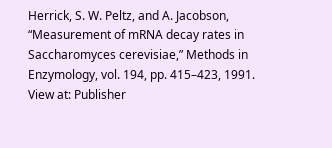Herrick, S. W. Peltz, and A. Jacobson, “Measurement of mRNA decay rates in Saccharomyces cerevisiae,” Methods in Enzymology, vol. 194, pp. 415–423, 1991. View at: Publisher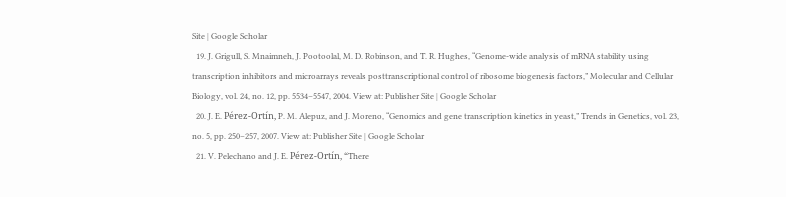Site | Google Scholar
  19. J. Grigull, S. Mnaimneh, J. Pootoolal, M. D. Robinson, and T. R. Hughes, “Genome-wide analysis of mRNA stability using transcription inhibitors and microarrays reveals posttranscriptional control of ribosome biogenesis factors,” Molecular and Cellular Biology, vol. 24, no. 12, pp. 5534–5547, 2004. View at: Publisher Site | Google Scholar
  20. J. E. Pérez-Ortín, P. M. Alepuz, and J. Moreno, “Genomics and gene transcription kinetics in yeast,” Trends in Genetics, vol. 23, no. 5, pp. 250–257, 2007. View at: Publisher Site | Google Scholar
  21. V. Pelechano and J. E. Pérez-Ortín, “There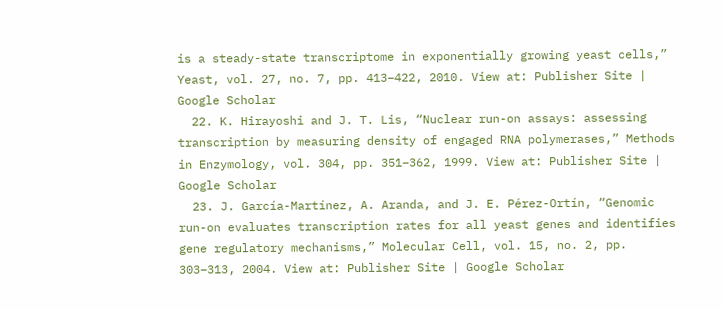is a steady-state transcriptome in exponentially growing yeast cells,” Yeast, vol. 27, no. 7, pp. 413–422, 2010. View at: Publisher Site | Google Scholar
  22. K. Hirayoshi and J. T. Lis, “Nuclear run-on assays: assessing transcription by measuring density of engaged RNA polymerases,” Methods in Enzymology, vol. 304, pp. 351–362, 1999. View at: Publisher Site | Google Scholar
  23. J. García-Martínez, A. Aranda, and J. E. Pérez-Ortín, “Genomic run-on evaluates transcription rates for all yeast genes and identifies gene regulatory mechanisms,” Molecular Cell, vol. 15, no. 2, pp. 303–313, 2004. View at: Publisher Site | Google Scholar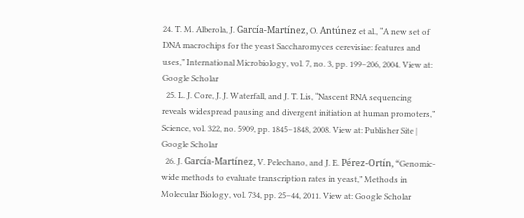24. T. M. Alberola, J. García-Martínez, O. Antúnez et al., “A new set of DNA macrochips for the yeast Saccharomyces cerevisiae: features and uses,” International Microbiology, vol. 7, no. 3, pp. 199–206, 2004. View at: Google Scholar
  25. L. J. Core, J. J. Waterfall, and J. T. Lis, “Nascent RNA sequencing reveals widespread pausing and divergent initiation at human promoters,” Science, vol. 322, no. 5909, pp. 1845–1848, 2008. View at: Publisher Site | Google Scholar
  26. J. García-Martínez, V. Pelechano, and J. E. Pérez-Ortín, “Genomic-wide methods to evaluate transcription rates in yeast,” Methods in Molecular Biology, vol. 734, pp. 25–44, 2011. View at: Google Scholar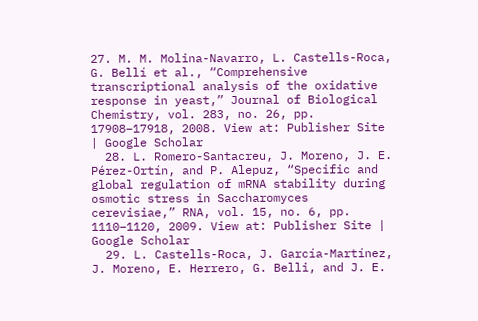27. M. M. Molina-Navarro, L. Castells-Roca, G. Bellí et al., “Comprehensive transcriptional analysis of the oxidative response in yeast,” Journal of Biological Chemistry, vol. 283, no. 26, pp. 17908–17918, 2008. View at: Publisher Site | Google Scholar
  28. L. Romero-Santacreu, J. Moreno, J. E. Pérez-Ortín, and P. Alepuz, “Specific and global regulation of mRNA stability during osmotic stress in Saccharomyces cerevisiae,” RNA, vol. 15, no. 6, pp. 1110–1120, 2009. View at: Publisher Site | Google Scholar
  29. L. Castells-Roca, J. García-Martínez, J. Moreno, E. Herrero, G. Belli, and J. E.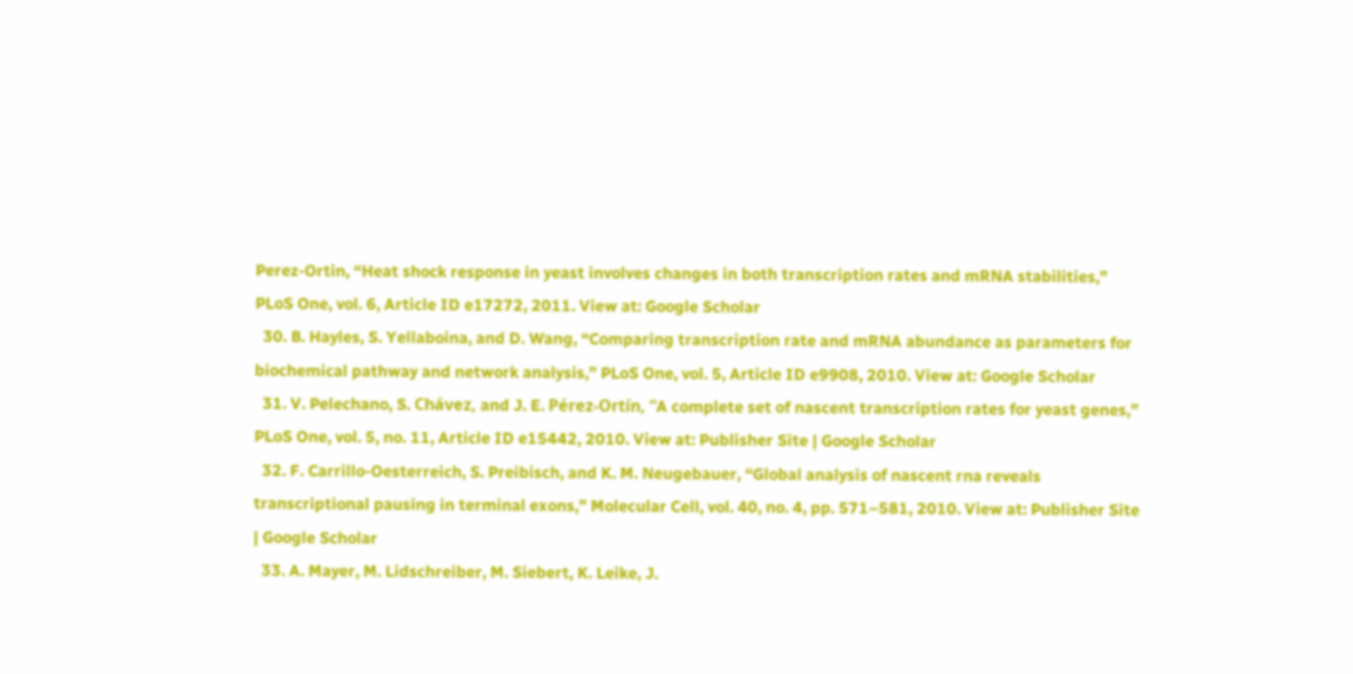Perez-Ortin, “Heat shock response in yeast involves changes in both transcription rates and mRNA stabilities,” PLoS One, vol. 6, Article ID e17272, 2011. View at: Google Scholar
  30. B. Hayles, S. Yellaboina, and D. Wang, “Comparing transcription rate and mRNA abundance as parameters for biochemical pathway and network analysis,” PLoS One, vol. 5, Article ID e9908, 2010. View at: Google Scholar
  31. V. Pelechano, S. Chávez, and J. E. Pérez-Ortín, “A complete set of nascent transcription rates for yeast genes,” PLoS One, vol. 5, no. 11, Article ID e15442, 2010. View at: Publisher Site | Google Scholar
  32. F. Carrillo-Oesterreich, S. Preibisch, and K. M. Neugebauer, “Global analysis of nascent rna reveals transcriptional pausing in terminal exons,” Molecular Cell, vol. 40, no. 4, pp. 571–581, 2010. View at: Publisher Site | Google Scholar
  33. A. Mayer, M. Lidschreiber, M. Siebert, K. Leike, J.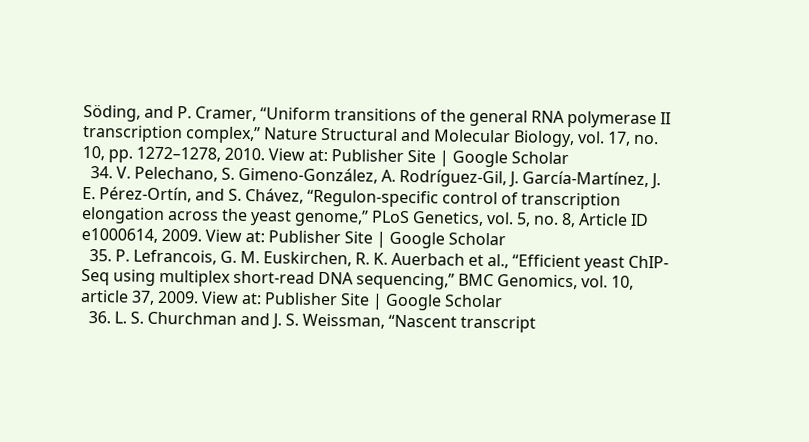Söding, and P. Cramer, “Uniform transitions of the general RNA polymerase II transcription complex,” Nature Structural and Molecular Biology, vol. 17, no. 10, pp. 1272–1278, 2010. View at: Publisher Site | Google Scholar
  34. V. Pelechano, S. Gimeno-González, A. Rodríguez-Gil, J. García-Martínez, J. E. Pérez-Ortín, and S. Chávez, “Regulon-specific control of transcription elongation across the yeast genome,” PLoS Genetics, vol. 5, no. 8, Article ID e1000614, 2009. View at: Publisher Site | Google Scholar
  35. P. Lefrancois, G. M. Euskirchen, R. K. Auerbach et al., “Efficient yeast ChIP-Seq using multiplex short-read DNA sequencing,” BMC Genomics, vol. 10, article 37, 2009. View at: Publisher Site | Google Scholar
  36. L. S. Churchman and J. S. Weissman, “Nascent transcript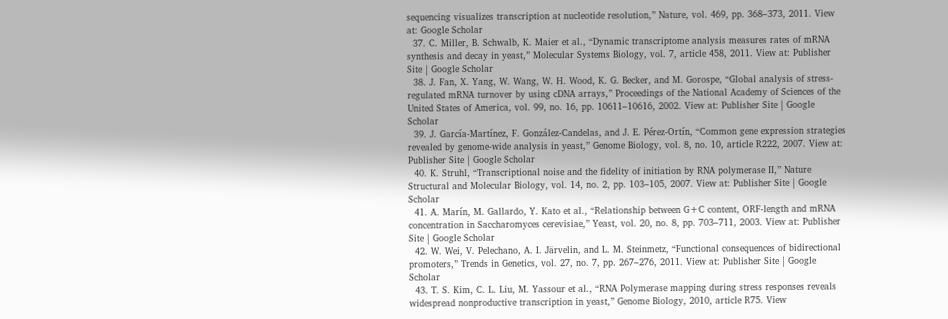sequencing visualizes transcription at nucleotide resolution,” Nature, vol. 469, pp. 368–373, 2011. View at: Google Scholar
  37. C. Miller, B. Schwalb, K. Maier et al., “Dynamic transcriptome analysis measures rates of mRNA synthesis and decay in yeast,” Molecular Systems Biology, vol. 7, article 458, 2011. View at: Publisher Site | Google Scholar
  38. J. Fan, X. Yang, W. Wang, W. H. Wood, K. G. Becker, and M. Gorospe, “Global analysis of stress-regulated mRNA turnover by using cDNA arrays,” Proceedings of the National Academy of Sciences of the United States of America, vol. 99, no. 16, pp. 10611–10616, 2002. View at: Publisher Site | Google Scholar
  39. J. García-Martínez, F. González-Candelas, and J. E. Pérez-Ortín, “Common gene expression strategies revealed by genome-wide analysis in yeast,” Genome Biology, vol. 8, no. 10, article R222, 2007. View at: Publisher Site | Google Scholar
  40. K. Struhl, “Transcriptional noise and the fidelity of initiation by RNA polymerase II,” Nature Structural and Molecular Biology, vol. 14, no. 2, pp. 103–105, 2007. View at: Publisher Site | Google Scholar
  41. A. Marín, M. Gallardo, Y. Kato et al., “Relationship between G+C content, ORF-length and mRNA concentration in Saccharomyces cerevisiae,” Yeast, vol. 20, no. 8, pp. 703–711, 2003. View at: Publisher Site | Google Scholar
  42. W. Wei, V. Pelechano, A. I. Järvelin, and L. M. Steinmetz, “Functional consequences of bidirectional promoters,” Trends in Genetics, vol. 27, no. 7, pp. 267–276, 2011. View at: Publisher Site | Google Scholar
  43. T. S. Kim, C. L. Liu, M. Yassour et al., “RNA Polymerase mapping during stress responses reveals widespread nonproductive transcription in yeast,” Genome Biology, 2010, article R75. View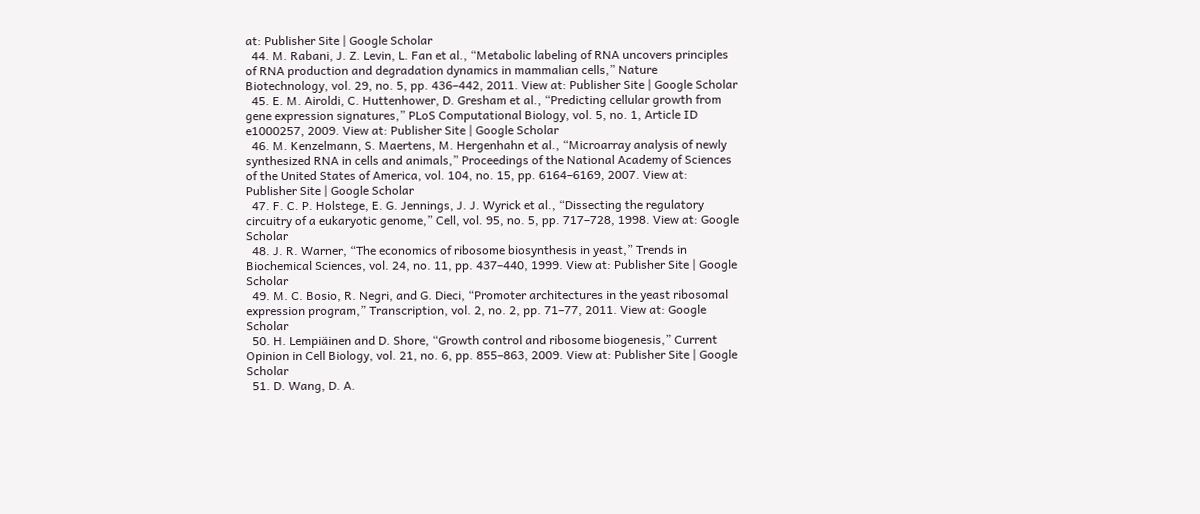at: Publisher Site | Google Scholar
  44. M. Rabani, J. Z. Levin, L. Fan et al., “Metabolic labeling of RNA uncovers principles of RNA production and degradation dynamics in mammalian cells,” Nature Biotechnology, vol. 29, no. 5, pp. 436–442, 2011. View at: Publisher Site | Google Scholar
  45. E. M. Airoldi, C. Huttenhower, D. Gresham et al., “Predicting cellular growth from gene expression signatures,” PLoS Computational Biology, vol. 5, no. 1, Article ID e1000257, 2009. View at: Publisher Site | Google Scholar
  46. M. Kenzelmann, S. Maertens, M. Hergenhahn et al., “Microarray analysis of newly synthesized RNA in cells and animals,” Proceedings of the National Academy of Sciences of the United States of America, vol. 104, no. 15, pp. 6164–6169, 2007. View at: Publisher Site | Google Scholar
  47. F. C. P. Holstege, E. G. Jennings, J. J. Wyrick et al., “Dissecting the regulatory circuitry of a eukaryotic genome,” Cell, vol. 95, no. 5, pp. 717–728, 1998. View at: Google Scholar
  48. J. R. Warner, “The economics of ribosome biosynthesis in yeast,” Trends in Biochemical Sciences, vol. 24, no. 11, pp. 437–440, 1999. View at: Publisher Site | Google Scholar
  49. M. C. Bosio, R. Negri, and G. Dieci, “Promoter architectures in the yeast ribosomal expression program,” Transcription, vol. 2, no. 2, pp. 71–77, 2011. View at: Google Scholar
  50. H. Lempiäinen and D. Shore, “Growth control and ribosome biogenesis,” Current Opinion in Cell Biology, vol. 21, no. 6, pp. 855–863, 2009. View at: Publisher Site | Google Scholar
  51. D. Wang, D. A.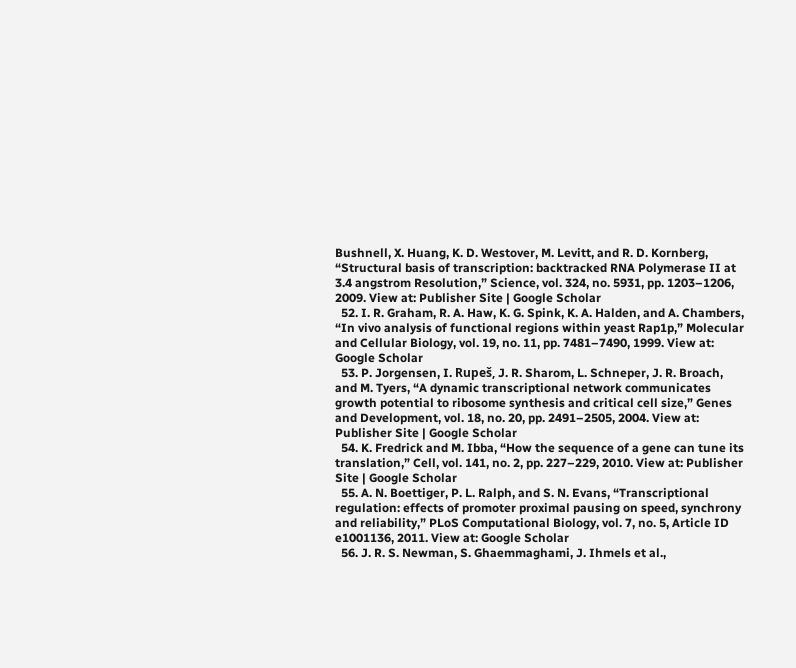Bushnell, X. Huang, K. D. Westover, M. Levitt, and R. D. Kornberg, “Structural basis of transcription: backtracked RNA Polymerase II at 3.4 angstrom Resolution,” Science, vol. 324, no. 5931, pp. 1203–1206, 2009. View at: Publisher Site | Google Scholar
  52. I. R. Graham, R. A. Haw, K. G. Spink, K. A. Halden, and A. Chambers, “In vivo analysis of functional regions within yeast Rap1p,” Molecular and Cellular Biology, vol. 19, no. 11, pp. 7481–7490, 1999. View at: Google Scholar
  53. P. Jorgensen, I. Rupeš, J. R. Sharom, L. Schneper, J. R. Broach, and M. Tyers, “A dynamic transcriptional network communicates growth potential to ribosome synthesis and critical cell size,” Genes and Development, vol. 18, no. 20, pp. 2491–2505, 2004. View at: Publisher Site | Google Scholar
  54. K. Fredrick and M. Ibba, “How the sequence of a gene can tune its translation,” Cell, vol. 141, no. 2, pp. 227–229, 2010. View at: Publisher Site | Google Scholar
  55. A. N. Boettiger, P. L. Ralph, and S. N. Evans, “Transcriptional regulation: effects of promoter proximal pausing on speed, synchrony and reliability,” PLoS Computational Biology, vol. 7, no. 5, Article ID e1001136, 2011. View at: Google Scholar
  56. J. R. S. Newman, S. Ghaemmaghami, J. Ihmels et al.,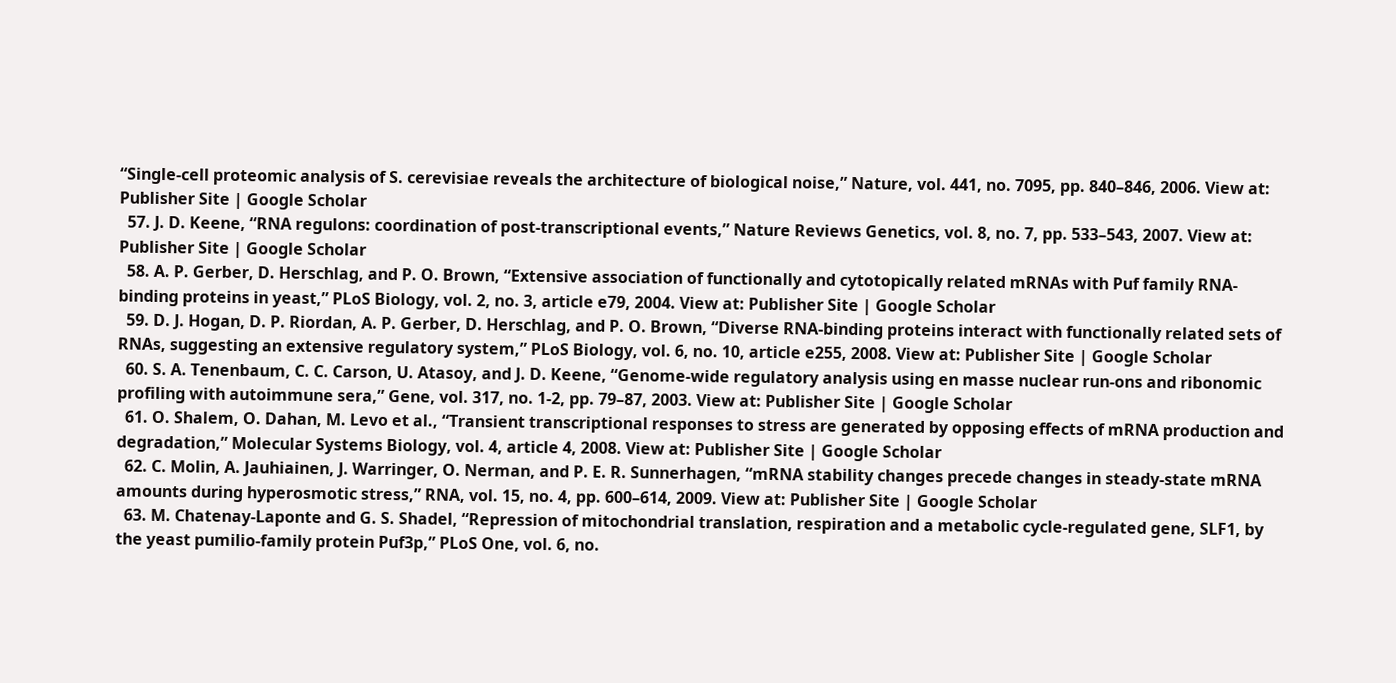“Single-cell proteomic analysis of S. cerevisiae reveals the architecture of biological noise,” Nature, vol. 441, no. 7095, pp. 840–846, 2006. View at: Publisher Site | Google Scholar
  57. J. D. Keene, “RNA regulons: coordination of post-transcriptional events,” Nature Reviews Genetics, vol. 8, no. 7, pp. 533–543, 2007. View at: Publisher Site | Google Scholar
  58. A. P. Gerber, D. Herschlag, and P. O. Brown, “Extensive association of functionally and cytotopically related mRNAs with Puf family RNA-binding proteins in yeast,” PLoS Biology, vol. 2, no. 3, article e79, 2004. View at: Publisher Site | Google Scholar
  59. D. J. Hogan, D. P. Riordan, A. P. Gerber, D. Herschlag, and P. O. Brown, “Diverse RNA-binding proteins interact with functionally related sets of RNAs, suggesting an extensive regulatory system,” PLoS Biology, vol. 6, no. 10, article e255, 2008. View at: Publisher Site | Google Scholar
  60. S. A. Tenenbaum, C. C. Carson, U. Atasoy, and J. D. Keene, “Genome-wide regulatory analysis using en masse nuclear run-ons and ribonomic profiling with autoimmune sera,” Gene, vol. 317, no. 1-2, pp. 79–87, 2003. View at: Publisher Site | Google Scholar
  61. O. Shalem, O. Dahan, M. Levo et al., “Transient transcriptional responses to stress are generated by opposing effects of mRNA production and degradation,” Molecular Systems Biology, vol. 4, article 4, 2008. View at: Publisher Site | Google Scholar
  62. C. Molin, A. Jauhiainen, J. Warringer, O. Nerman, and P. E. R. Sunnerhagen, “mRNA stability changes precede changes in steady-state mRNA amounts during hyperosmotic stress,” RNA, vol. 15, no. 4, pp. 600–614, 2009. View at: Publisher Site | Google Scholar
  63. M. Chatenay-Laponte and G. S. Shadel, “Repression of mitochondrial translation, respiration and a metabolic cycle-regulated gene, SLF1, by the yeast pumilio-family protein Puf3p,” PLoS One, vol. 6, no.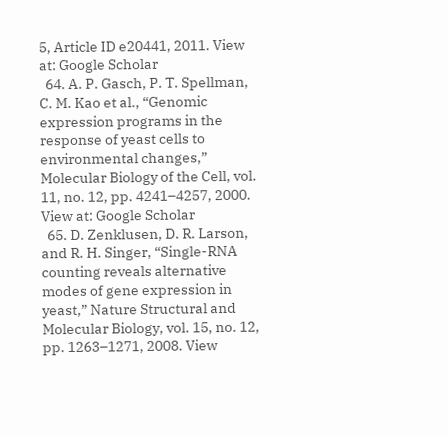5, Article ID e20441, 2011. View at: Google Scholar
  64. A. P. Gasch, P. T. Spellman, C. M. Kao et al., “Genomic expression programs in the response of yeast cells to environmental changes,” Molecular Biology of the Cell, vol. 11, no. 12, pp. 4241–4257, 2000. View at: Google Scholar
  65. D. Zenklusen, D. R. Larson, and R. H. Singer, “Single-RNA counting reveals alternative modes of gene expression in yeast,” Nature Structural and Molecular Biology, vol. 15, no. 12, pp. 1263–1271, 2008. View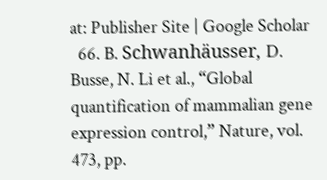at: Publisher Site | Google Scholar
  66. B. Schwanhäusser, D. Busse, N. Li et al., “Global quantification of mammalian gene expression control,” Nature, vol. 473, pp.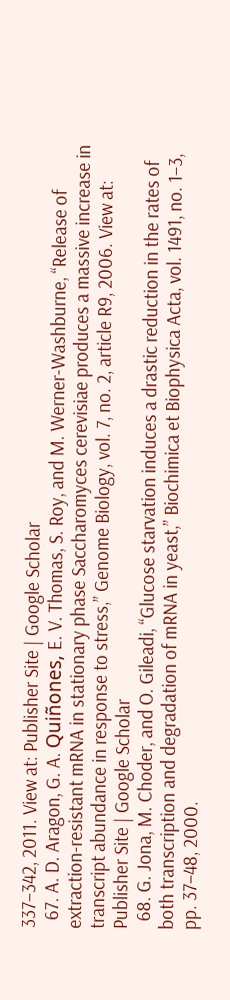337–342, 2011. View at: Publisher Site | Google Scholar
  67. A. D. Aragon, G. A. Quiñones, E. V. Thomas, S. Roy, and M. Werner-Washburne, “Release of extraction-resistant mRNA in stationary phase Saccharomyces cerevisiae produces a massive increase in transcript abundance in response to stress,” Genome Biology, vol. 7, no. 2, article R9, 2006. View at: Publisher Site | Google Scholar
  68. G. Jona, M. Choder, and O. Gileadi, “Glucose starvation induces a drastic reduction in the rates of both transcription and degradation of mRNA in yeast,” Biochimica et Biophysica Acta, vol. 1491, no. 1–3, pp. 37–48, 2000.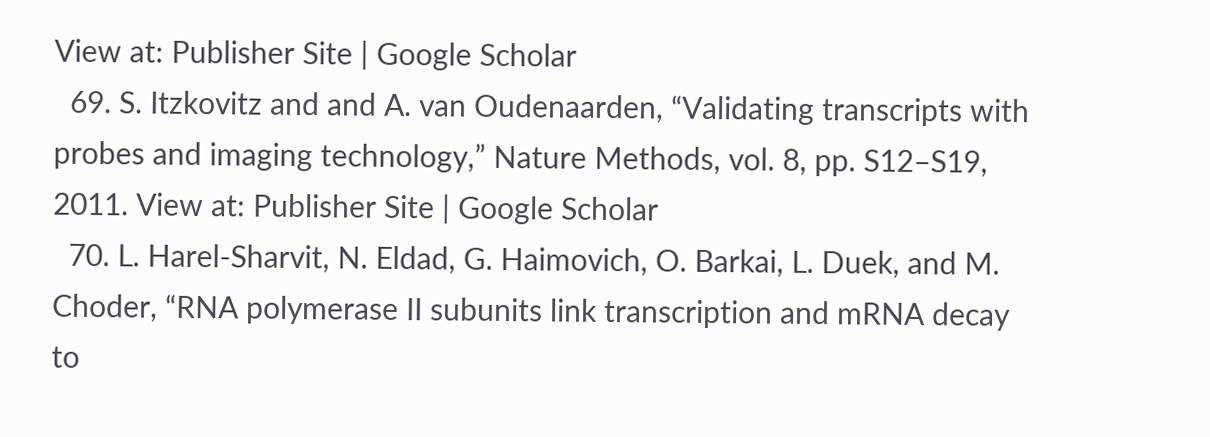View at: Publisher Site | Google Scholar
  69. S. Itzkovitz and and A. van Oudenaarden, “Validating transcripts with probes and imaging technology,” Nature Methods, vol. 8, pp. S12–S19, 2011. View at: Publisher Site | Google Scholar
  70. L. Harel-Sharvit, N. Eldad, G. Haimovich, O. Barkai, L. Duek, and M. Choder, “RNA polymerase II subunits link transcription and mRNA decay to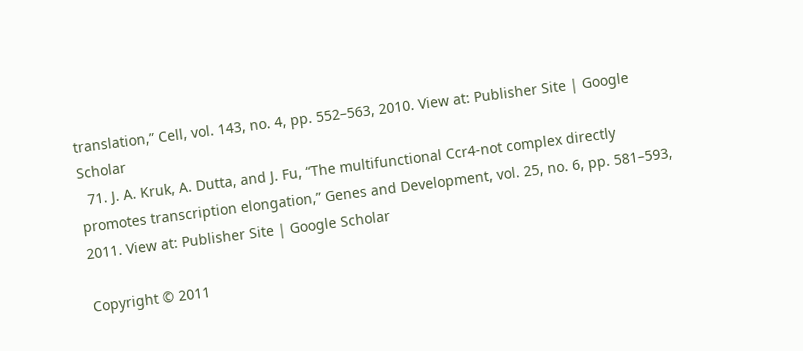translation,” Cell, vol. 143, no. 4, pp. 552–563, 2010. View at: Publisher Site | Google Scholar
  71. J. A. Kruk, A. Dutta, and J. Fu, “The multifunctional Ccr4-not complex directly promotes transcription elongation,” Genes and Development, vol. 25, no. 6, pp. 581–593, 2011. View at: Publisher Site | Google Scholar

Copyright © 2011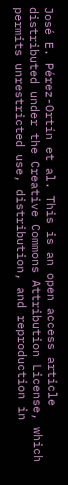José E. Pérez-Ortín et al. This is an open access article distributed under the Creative Commons Attribution License, which permits unrestricted use, distribution, and reproduction in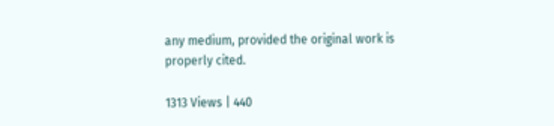any medium, provided the original work is properly cited.

1313 Views | 440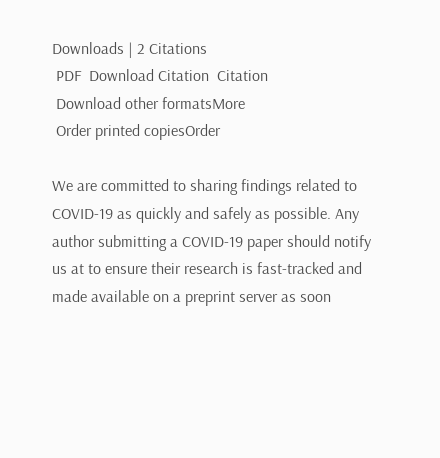Downloads | 2 Citations
 PDF  Download Citation  Citation
 Download other formatsMore
 Order printed copiesOrder

We are committed to sharing findings related to COVID-19 as quickly and safely as possible. Any author submitting a COVID-19 paper should notify us at to ensure their research is fast-tracked and made available on a preprint server as soon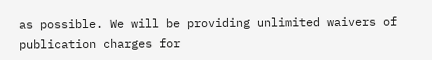as possible. We will be providing unlimited waivers of publication charges for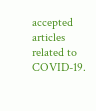accepted articles related to COVID-19.